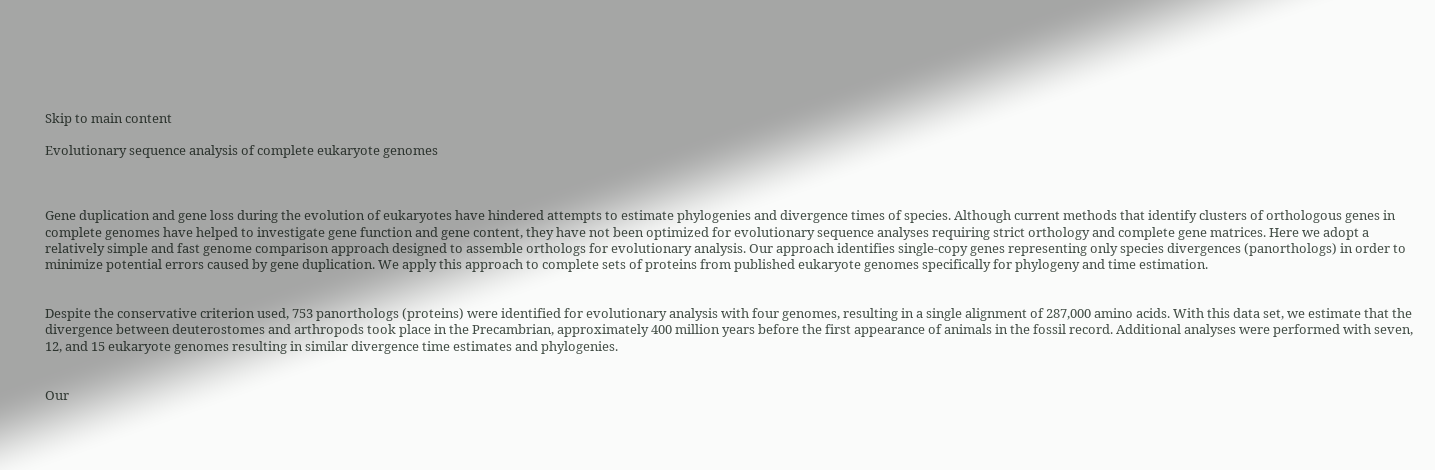Skip to main content

Evolutionary sequence analysis of complete eukaryote genomes



Gene duplication and gene loss during the evolution of eukaryotes have hindered attempts to estimate phylogenies and divergence times of species. Although current methods that identify clusters of orthologous genes in complete genomes have helped to investigate gene function and gene content, they have not been optimized for evolutionary sequence analyses requiring strict orthology and complete gene matrices. Here we adopt a relatively simple and fast genome comparison approach designed to assemble orthologs for evolutionary analysis. Our approach identifies single-copy genes representing only species divergences (panorthologs) in order to minimize potential errors caused by gene duplication. We apply this approach to complete sets of proteins from published eukaryote genomes specifically for phylogeny and time estimation.


Despite the conservative criterion used, 753 panorthologs (proteins) were identified for evolutionary analysis with four genomes, resulting in a single alignment of 287,000 amino acids. With this data set, we estimate that the divergence between deuterostomes and arthropods took place in the Precambrian, approximately 400 million years before the first appearance of animals in the fossil record. Additional analyses were performed with seven, 12, and 15 eukaryote genomes resulting in similar divergence time estimates and phylogenies.


Our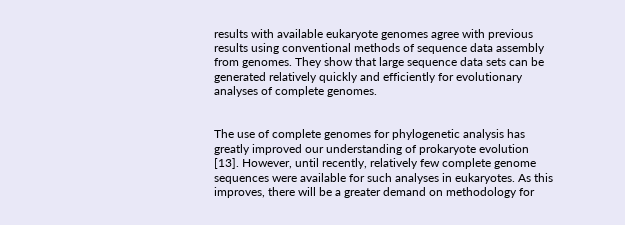results with available eukaryote genomes agree with previous results using conventional methods of sequence data assembly from genomes. They show that large sequence data sets can be generated relatively quickly and efficiently for evolutionary analyses of complete genomes.


The use of complete genomes for phylogenetic analysis has greatly improved our understanding of prokaryote evolution [13]. However, until recently, relatively few complete genome sequences were available for such analyses in eukaryotes. As this improves, there will be a greater demand on methodology for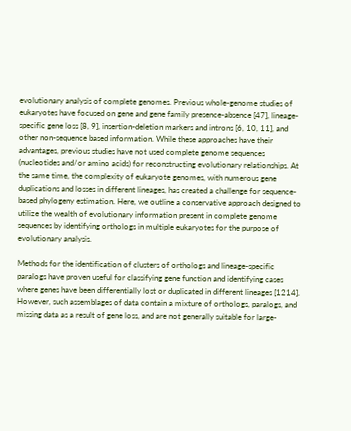evolutionary analysis of complete genomes. Previous whole-genome studies of eukaryotes have focused on gene and gene family presence-absence [47], lineage-specific gene loss [8, 9], insertion-deletion markers and introns [6, 10, 11], and other non-sequence based information. While these approaches have their advantages, previous studies have not used complete genome sequences (nucleotides and/or amino acids) for reconstructing evolutionary relationships. At the same time, the complexity of eukaryote genomes, with numerous gene duplications and losses in different lineages, has created a challenge for sequence-based phylogeny estimation. Here, we outline a conservative approach designed to utilize the wealth of evolutionary information present in complete genome sequences by identifying orthologs in multiple eukaryotes for the purpose of evolutionary analysis.

Methods for the identification of clusters of orthologs and lineage-specific paralogs have proven useful for classifying gene function and identifying cases where genes have been differentially lost or duplicated in different lineages [1214]. However, such assemblages of data contain a mixture of orthologs, paralogs, and missing data as a result of gene loss, and are not generally suitable for large-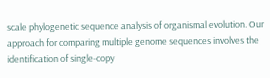scale phylogenetic sequence analysis of organismal evolution. Our approach for comparing multiple genome sequences involves the identification of single-copy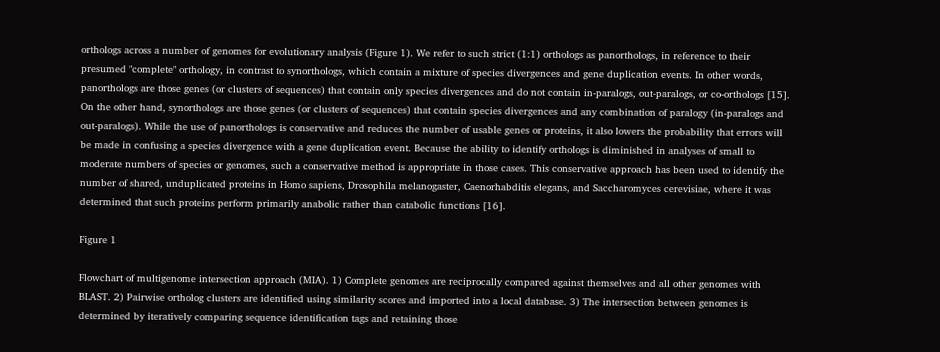orthologs across a number of genomes for evolutionary analysis (Figure 1). We refer to such strict (1:1) orthologs as panorthologs, in reference to their presumed "complete" orthology, in contrast to synorthologs, which contain a mixture of species divergences and gene duplication events. In other words, panorthologs are those genes (or clusters of sequences) that contain only species divergences and do not contain in-paralogs, out-paralogs, or co-orthologs [15]. On the other hand, synorthologs are those genes (or clusters of sequences) that contain species divergences and any combination of paralogy (in-paralogs and out-paralogs). While the use of panorthologs is conservative and reduces the number of usable genes or proteins, it also lowers the probability that errors will be made in confusing a species divergence with a gene duplication event. Because the ability to identify orthologs is diminished in analyses of small to moderate numbers of species or genomes, such a conservative method is appropriate in those cases. This conservative approach has been used to identify the number of shared, unduplicated proteins in Homo sapiens, Drosophila melanogaster, Caenorhabditis elegans, and Saccharomyces cerevisiae, where it was determined that such proteins perform primarily anabolic rather than catabolic functions [16].

Figure 1

Flowchart of multigenome intersection approach (MIA). 1) Complete genomes are reciprocally compared against themselves and all other genomes with BLAST. 2) Pairwise ortholog clusters are identified using similarity scores and imported into a local database. 3) The intersection between genomes is determined by iteratively comparing sequence identification tags and retaining those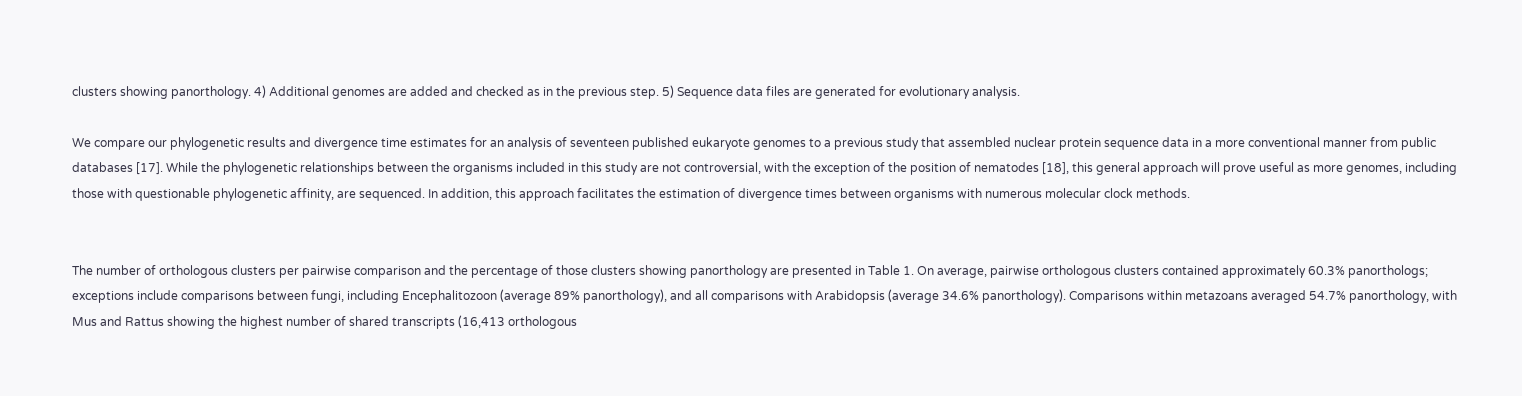clusters showing panorthology. 4) Additional genomes are added and checked as in the previous step. 5) Sequence data files are generated for evolutionary analysis.

We compare our phylogenetic results and divergence time estimates for an analysis of seventeen published eukaryote genomes to a previous study that assembled nuclear protein sequence data in a more conventional manner from public databases [17]. While the phylogenetic relationships between the organisms included in this study are not controversial, with the exception of the position of nematodes [18], this general approach will prove useful as more genomes, including those with questionable phylogenetic affinity, are sequenced. In addition, this approach facilitates the estimation of divergence times between organisms with numerous molecular clock methods.


The number of orthologous clusters per pairwise comparison and the percentage of those clusters showing panorthology are presented in Table 1. On average, pairwise orthologous clusters contained approximately 60.3% panorthologs; exceptions include comparisons between fungi, including Encephalitozoon (average 89% panorthology), and all comparisons with Arabidopsis (average 34.6% panorthology). Comparisons within metazoans averaged 54.7% panorthology, with Mus and Rattus showing the highest number of shared transcripts (16,413 orthologous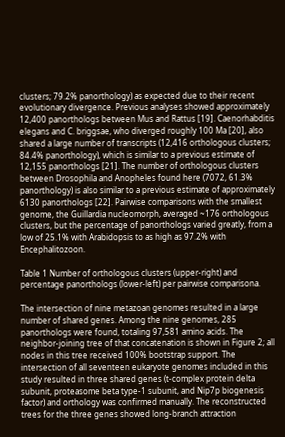clusters; 79.2% panorthology) as expected due to their recent evolutionary divergence. Previous analyses showed approximately 12,400 panorthologs between Mus and Rattus [19]. Caenorhabditis elegans and C. briggsae, who diverged roughly 100 Ma [20], also shared a large number of transcripts (12,416 orthologous clusters; 84.4% panorthology), which is similar to a previous estimate of 12,155 panorthologs [21]. The number of orthologous clusters between Drosophila and Anopheles found here (7072, 61.3% panorthology) is also similar to a previous estimate of approximately 6130 panorthologs [22]. Pairwise comparisons with the smallest genome, the Guillardia nucleomorph, averaged ~176 orthologous clusters, but the percentage of panorthologs varied greatly, from a low of 25.1% with Arabidopsis to as high as 97.2% with Encephalitozoon.

Table 1 Number of orthologous clusters (upper-right) and percentage panorthologs (lower-left) per pairwise comparisona.

The intersection of nine metazoan genomes resulted in a large number of shared genes. Among the nine genomes, 285 panorthologs were found, totaling 97,581 amino acids. The neighbor-joining tree of that concatenation is shown in Figure 2; all nodes in this tree received 100% bootstrap support. The intersection of all seventeen eukaryote genomes included in this study resulted in three shared genes (t-complex protein delta subunit, proteasome beta type-1 subunit, and Nip7p biogenesis factor) and orthology was confirmed manually. The reconstructed trees for the three genes showed long-branch attraction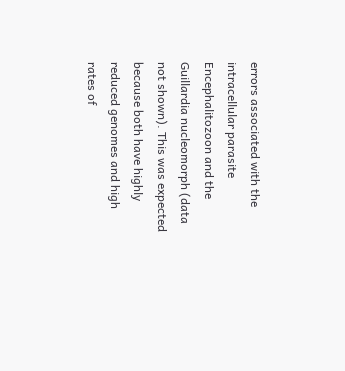errors associated with the intracellular parasite Encephalitozoon and the Guillardia nucleomorph (data not shown). This was expected because both have highly reduced genomes and high rates of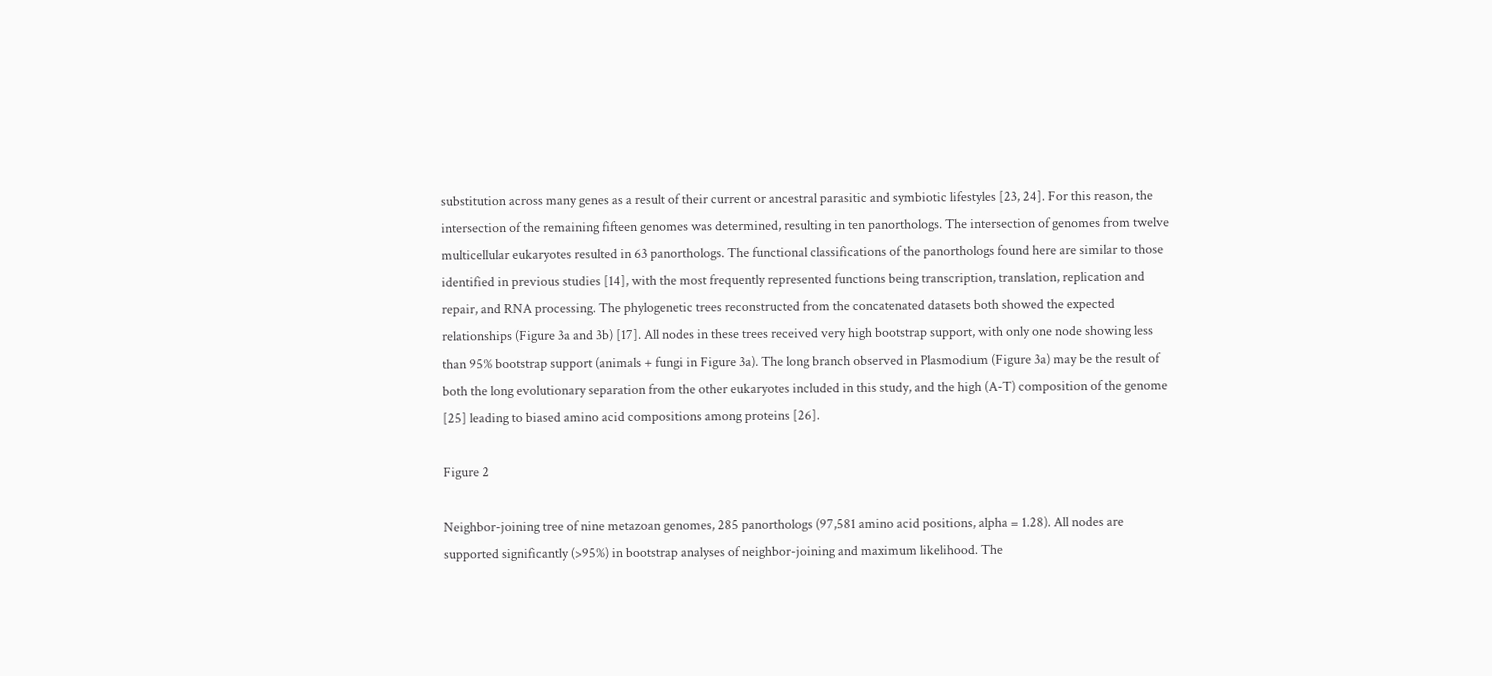substitution across many genes as a result of their current or ancestral parasitic and symbiotic lifestyles [23, 24]. For this reason, the intersection of the remaining fifteen genomes was determined, resulting in ten panorthologs. The intersection of genomes from twelve multicellular eukaryotes resulted in 63 panorthologs. The functional classifications of the panorthologs found here are similar to those identified in previous studies [14], with the most frequently represented functions being transcription, translation, replication and repair, and RNA processing. The phylogenetic trees reconstructed from the concatenated datasets both showed the expected relationships (Figure 3a and 3b) [17]. All nodes in these trees received very high bootstrap support, with only one node showing less than 95% bootstrap support (animals + fungi in Figure 3a). The long branch observed in Plasmodium (Figure 3a) may be the result of both the long evolutionary separation from the other eukaryotes included in this study, and the high (A-T) composition of the genome [25] leading to biased amino acid compositions among proteins [26].

Figure 2

Neighbor-joining tree of nine metazoan genomes, 285 panorthologs (97,581 amino acid positions, alpha = 1.28). All nodes are supported significantly (>95%) in bootstrap analyses of neighbor-joining and maximum likelihood. The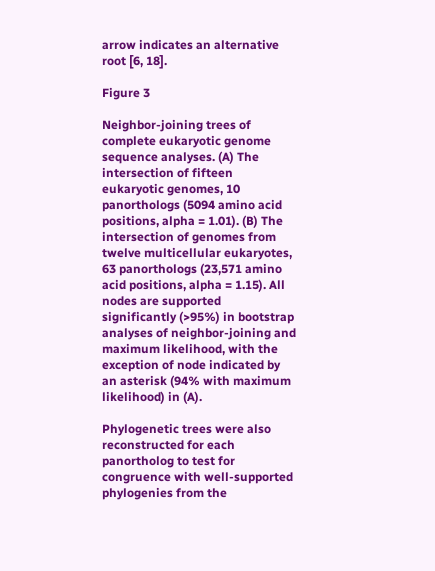arrow indicates an alternative root [6, 18].

Figure 3

Neighbor-joining trees of complete eukaryotic genome sequence analyses. (A) The intersection of fifteen eukaryotic genomes, 10 panorthologs (5094 amino acid positions, alpha = 1.01). (B) The intersection of genomes from twelve multicellular eukaryotes, 63 panorthologs (23,571 amino acid positions, alpha = 1.15). All nodes are supported significantly (>95%) in bootstrap analyses of neighbor-joining and maximum likelihood, with the exception of node indicated by an asterisk (94% with maximum likelihood) in (A).

Phylogenetic trees were also reconstructed for each panortholog to test for congruence with well-supported phylogenies from the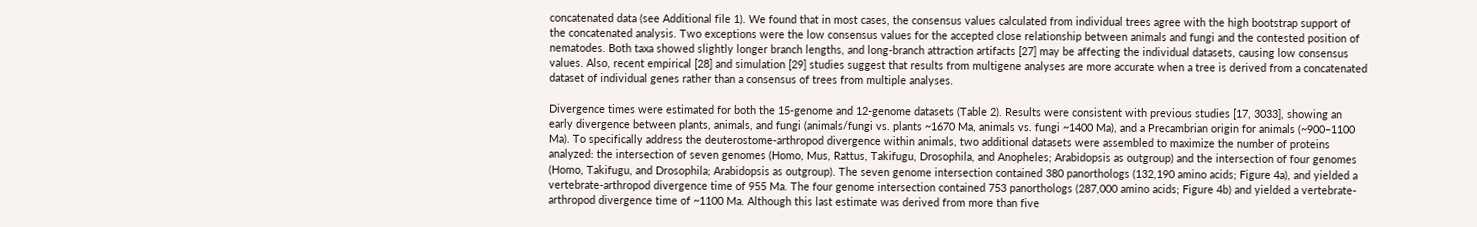concatenated data (see Additional file 1). We found that in most cases, the consensus values calculated from individual trees agree with the high bootstrap support of the concatenated analysis. Two exceptions were the low consensus values for the accepted close relationship between animals and fungi and the contested position of nematodes. Both taxa showed slightly longer branch lengths, and long-branch attraction artifacts [27] may be affecting the individual datasets, causing low consensus values. Also, recent empirical [28] and simulation [29] studies suggest that results from multigene analyses are more accurate when a tree is derived from a concatenated dataset of individual genes rather than a consensus of trees from multiple analyses.

Divergence times were estimated for both the 15-genome and 12-genome datasets (Table 2). Results were consistent with previous studies [17, 3033], showing an early divergence between plants, animals, and fungi (animals/fungi vs. plants ~1670 Ma, animals vs. fungi ~1400 Ma), and a Precambrian origin for animals (~900–1100 Ma). To specifically address the deuterostome-arthropod divergence within animals, two additional datasets were assembled to maximize the number of proteins analyzed: the intersection of seven genomes (Homo, Mus, Rattus, Takifugu, Drosophila, and Anopheles; Arabidopsis as outgroup) and the intersection of four genomes (Homo, Takifugu, and Drosophila; Arabidopsis as outgroup). The seven genome intersection contained 380 panorthologs (132,190 amino acids; Figure 4a), and yielded a vertebrate-arthropod divergence time of 955 Ma. The four genome intersection contained 753 panorthologs (287,000 amino acids; Figure 4b) and yielded a vertebrate-arthropod divergence time of ~1100 Ma. Although this last estimate was derived from more than five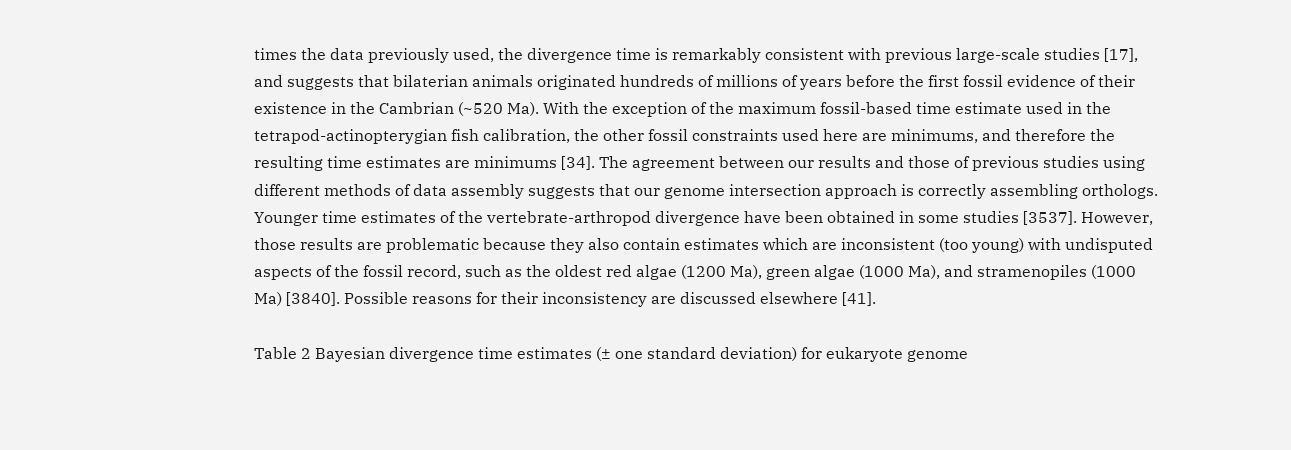times the data previously used, the divergence time is remarkably consistent with previous large-scale studies [17], and suggests that bilaterian animals originated hundreds of millions of years before the first fossil evidence of their existence in the Cambrian (~520 Ma). With the exception of the maximum fossil-based time estimate used in the tetrapod-actinopterygian fish calibration, the other fossil constraints used here are minimums, and therefore the resulting time estimates are minimums [34]. The agreement between our results and those of previous studies using different methods of data assembly suggests that our genome intersection approach is correctly assembling orthologs. Younger time estimates of the vertebrate-arthropod divergence have been obtained in some studies [3537]. However, those results are problematic because they also contain estimates which are inconsistent (too young) with undisputed aspects of the fossil record, such as the oldest red algae (1200 Ma), green algae (1000 Ma), and stramenopiles (1000 Ma) [3840]. Possible reasons for their inconsistency are discussed elsewhere [41].

Table 2 Bayesian divergence time estimates (± one standard deviation) for eukaryote genome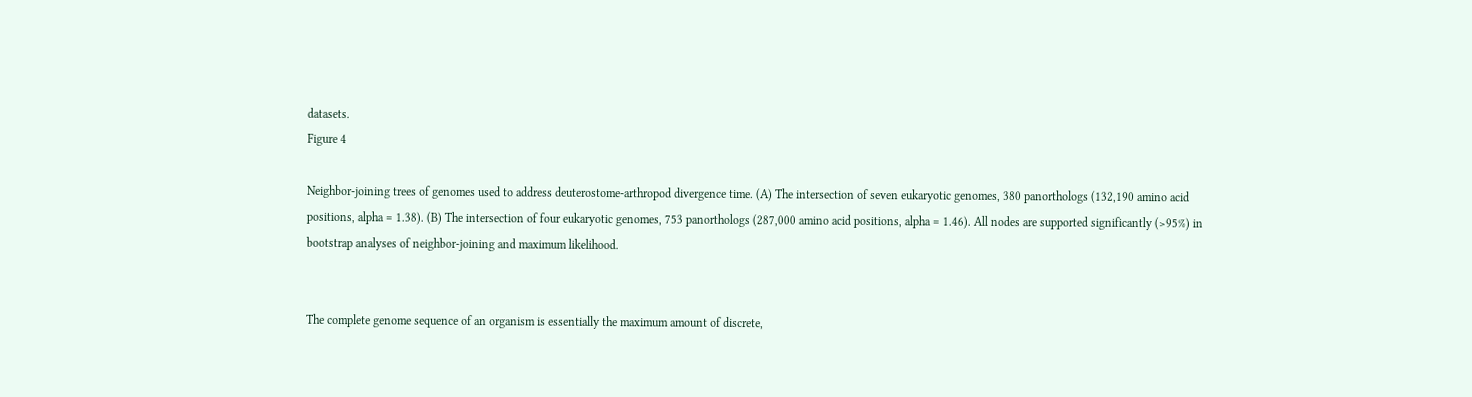datasets.
Figure 4

Neighbor-joining trees of genomes used to address deuterostome-arthropod divergence time. (A) The intersection of seven eukaryotic genomes, 380 panorthologs (132,190 amino acid positions, alpha = 1.38). (B) The intersection of four eukaryotic genomes, 753 panorthologs (287,000 amino acid positions, alpha = 1.46). All nodes are supported significantly (>95%) in bootstrap analyses of neighbor-joining and maximum likelihood.


The complete genome sequence of an organism is essentially the maximum amount of discrete,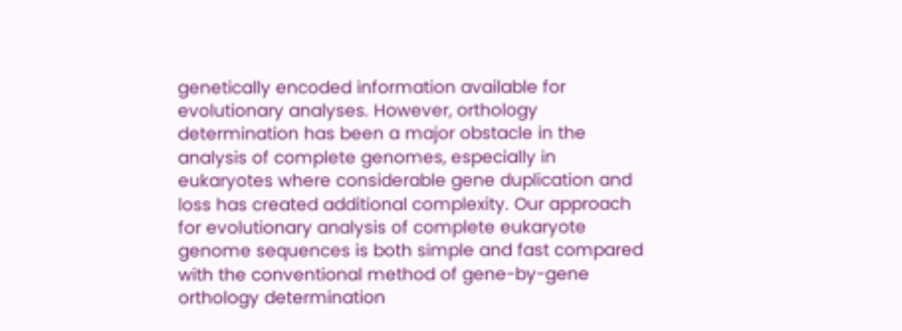genetically encoded information available for evolutionary analyses. However, orthology determination has been a major obstacle in the analysis of complete genomes, especially in eukaryotes where considerable gene duplication and loss has created additional complexity. Our approach for evolutionary analysis of complete eukaryote genome sequences is both simple and fast compared with the conventional method of gene-by-gene orthology determination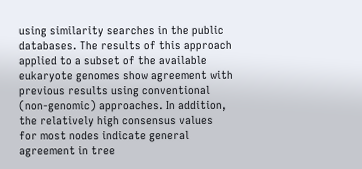using similarity searches in the public databases. The results of this approach applied to a subset of the available eukaryote genomes show agreement with previous results using conventional (non-genomic) approaches. In addition, the relatively high consensus values for most nodes indicate general agreement in tree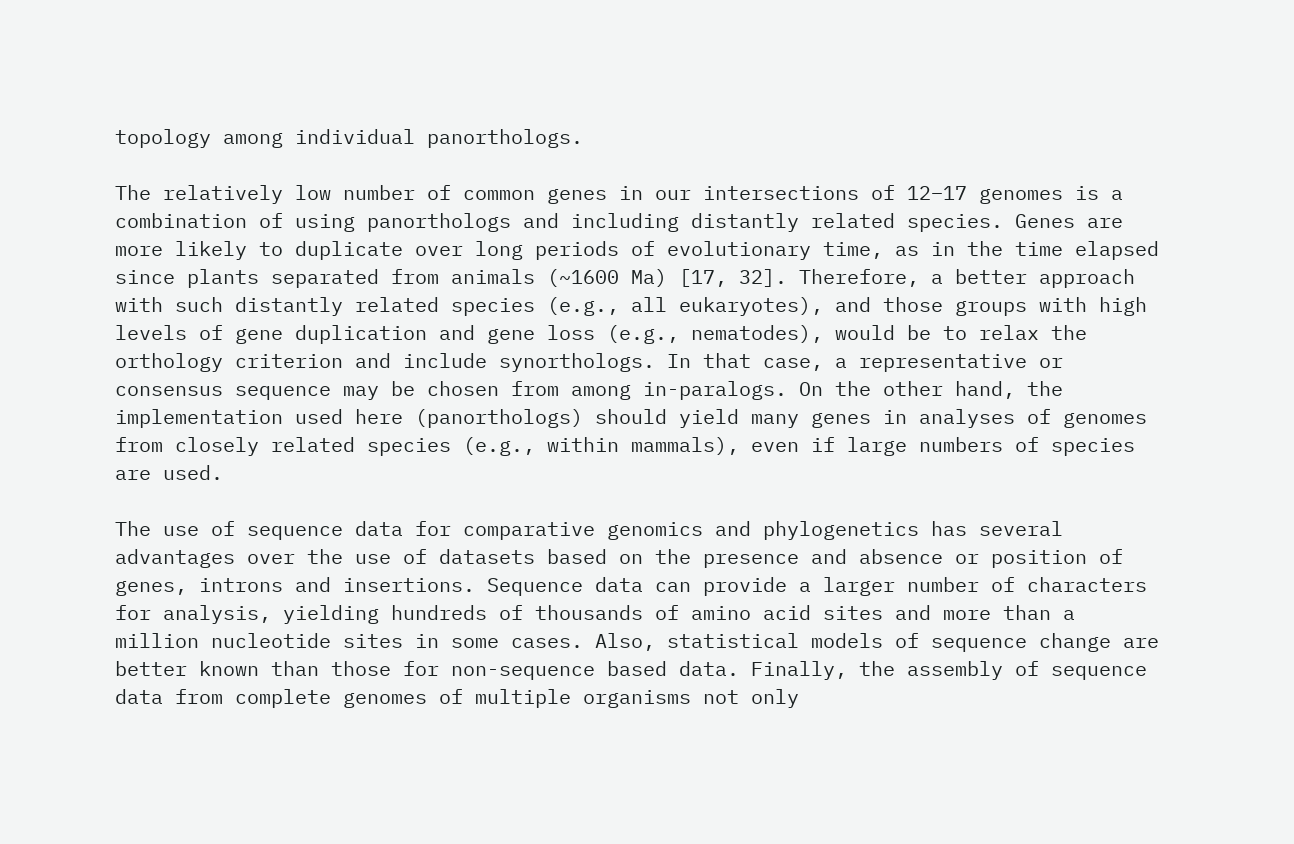topology among individual panorthologs.

The relatively low number of common genes in our intersections of 12–17 genomes is a combination of using panorthologs and including distantly related species. Genes are more likely to duplicate over long periods of evolutionary time, as in the time elapsed since plants separated from animals (~1600 Ma) [17, 32]. Therefore, a better approach with such distantly related species (e.g., all eukaryotes), and those groups with high levels of gene duplication and gene loss (e.g., nematodes), would be to relax the orthology criterion and include synorthologs. In that case, a representative or consensus sequence may be chosen from among in-paralogs. On the other hand, the implementation used here (panorthologs) should yield many genes in analyses of genomes from closely related species (e.g., within mammals), even if large numbers of species are used.

The use of sequence data for comparative genomics and phylogenetics has several advantages over the use of datasets based on the presence and absence or position of genes, introns and insertions. Sequence data can provide a larger number of characters for analysis, yielding hundreds of thousands of amino acid sites and more than a million nucleotide sites in some cases. Also, statistical models of sequence change are better known than those for non-sequence based data. Finally, the assembly of sequence data from complete genomes of multiple organisms not only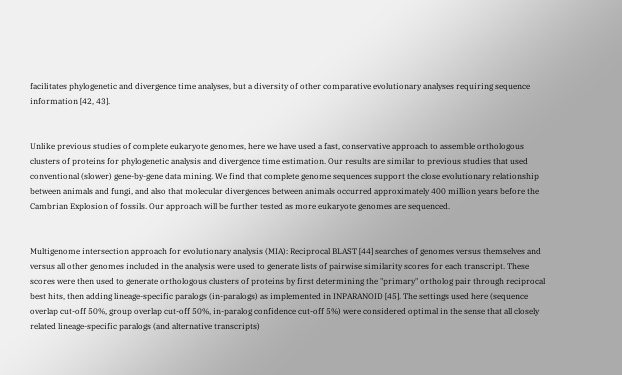facilitates phylogenetic and divergence time analyses, but a diversity of other comparative evolutionary analyses requiring sequence information [42, 43].


Unlike previous studies of complete eukaryote genomes, here we have used a fast, conservative approach to assemble orthologous clusters of proteins for phylogenetic analysis and divergence time estimation. Our results are similar to previous studies that used conventional (slower) gene-by-gene data mining. We find that complete genome sequences support the close evolutionary relationship between animals and fungi, and also that molecular divergences between animals occurred approximately 400 million years before the Cambrian Explosion of fossils. Our approach will be further tested as more eukaryote genomes are sequenced.


Multigenome intersection approach for evolutionary analysis (MIA): Reciprocal BLAST [44] searches of genomes versus themselves and versus all other genomes included in the analysis were used to generate lists of pairwise similarity scores for each transcript. These scores were then used to generate orthologous clusters of proteins by first determining the "primary" ortholog pair through reciprocal best hits, then adding lineage-specific paralogs (in-paralogs) as implemented in INPARANOID [45]. The settings used here (sequence overlap cut-off 50%, group overlap cut-off 50%, in-paralog confidence cut-off 5%) were considered optimal in the sense that all closely related lineage-specific paralogs (and alternative transcripts)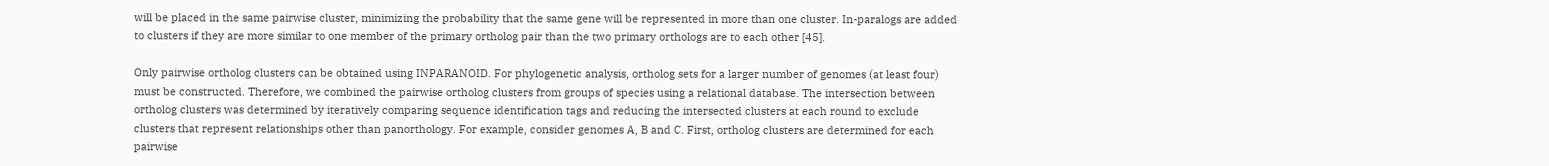will be placed in the same pairwise cluster, minimizing the probability that the same gene will be represented in more than one cluster. In-paralogs are added to clusters if they are more similar to one member of the primary ortholog pair than the two primary orthologs are to each other [45].

Only pairwise ortholog clusters can be obtained using INPARANOID. For phylogenetic analysis, ortholog sets for a larger number of genomes (at least four) must be constructed. Therefore, we combined the pairwise ortholog clusters from groups of species using a relational database. The intersection between ortholog clusters was determined by iteratively comparing sequence identification tags and reducing the intersected clusters at each round to exclude clusters that represent relationships other than panorthology. For example, consider genomes A, B and C. First, ortholog clusters are determined for each pairwise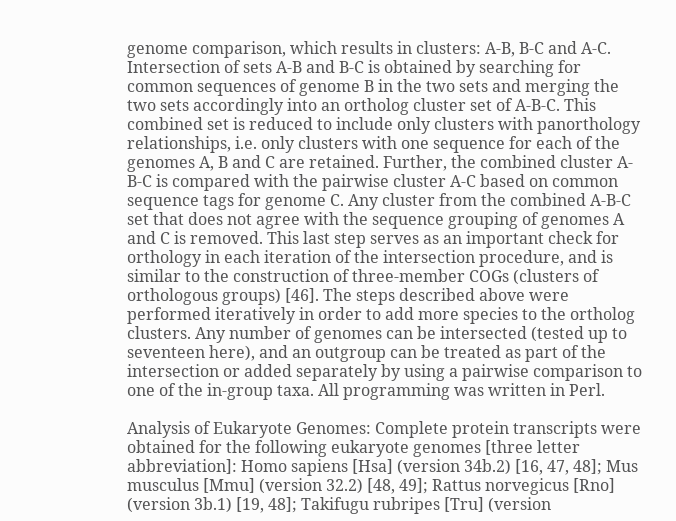genome comparison, which results in clusters: A-B, B-C and A-C. Intersection of sets A-B and B-C is obtained by searching for common sequences of genome B in the two sets and merging the two sets accordingly into an ortholog cluster set of A-B-C. This combined set is reduced to include only clusters with panorthology relationships, i.e. only clusters with one sequence for each of the genomes A, B and C are retained. Further, the combined cluster A-B-C is compared with the pairwise cluster A-C based on common sequence tags for genome C. Any cluster from the combined A-B-C set that does not agree with the sequence grouping of genomes A and C is removed. This last step serves as an important check for orthology in each iteration of the intersection procedure, and is similar to the construction of three-member COGs (clusters of orthologous groups) [46]. The steps described above were performed iteratively in order to add more species to the ortholog clusters. Any number of genomes can be intersected (tested up to seventeen here), and an outgroup can be treated as part of the intersection or added separately by using a pairwise comparison to one of the in-group taxa. All programming was written in Perl.

Analysis of Eukaryote Genomes: Complete protein transcripts were obtained for the following eukaryote genomes [three letter abbreviation]: Homo sapiens [Hsa] (version 34b.2) [16, 47, 48]; Mus musculus [Mmu] (version 32.2) [48, 49]; Rattus norvegicus [Rno] (version 3b.1) [19, 48]; Takifugu rubripes [Tru] (version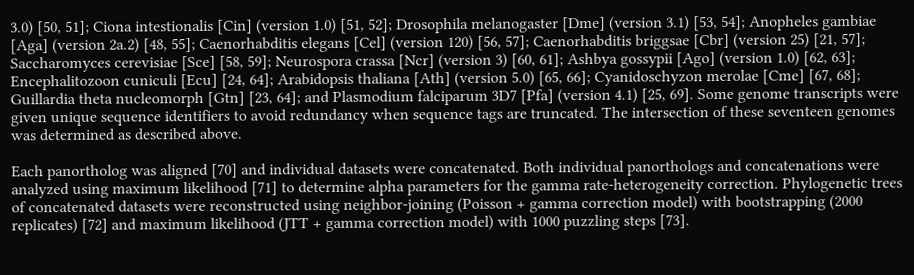3.0) [50, 51]; Ciona intestionalis [Cin] (version 1.0) [51, 52]; Drosophila melanogaster [Dme] (version 3.1) [53, 54]; Anopheles gambiae [Aga] (version 2a.2) [48, 55]; Caenorhabditis elegans [Cel] (version 120) [56, 57]; Caenorhabditis briggsae [Cbr] (version 25) [21, 57]; Saccharomyces cerevisiae [Sce] [58, 59]; Neurospora crassa [Ncr] (version 3) [60, 61]; Ashbya gossypii [Ago] (version 1.0) [62, 63]; Encephalitozoon cuniculi [Ecu] [24, 64]; Arabidopsis thaliana [Ath] (version 5.0) [65, 66]; Cyanidoschyzon merolae [Cme] [67, 68]; Guillardia theta nucleomorph [Gtn] [23, 64]; and Plasmodium falciparum 3D7 [Pfa] (version 4.1) [25, 69]. Some genome transcripts were given unique sequence identifiers to avoid redundancy when sequence tags are truncated. The intersection of these seventeen genomes was determined as described above.

Each panortholog was aligned [70] and individual datasets were concatenated. Both individual panorthologs and concatenations were analyzed using maximum likelihood [71] to determine alpha parameters for the gamma rate-heterogeneity correction. Phylogenetic trees of concatenated datasets were reconstructed using neighbor-joining (Poisson + gamma correction model) with bootstrapping (2000 replicates) [72] and maximum likelihood (JTT + gamma correction model) with 1000 puzzling steps [73].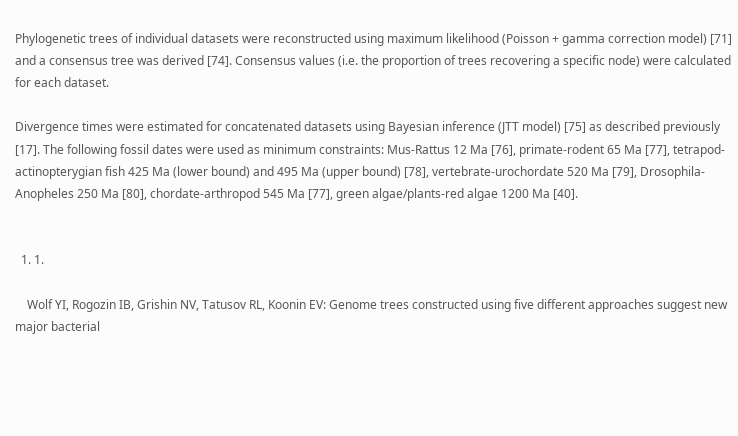Phylogenetic trees of individual datasets were reconstructed using maximum likelihood (Poisson + gamma correction model) [71] and a consensus tree was derived [74]. Consensus values (i.e. the proportion of trees recovering a specific node) were calculated for each dataset.

Divergence times were estimated for concatenated datasets using Bayesian inference (JTT model) [75] as described previously [17]. The following fossil dates were used as minimum constraints: Mus-Rattus 12 Ma [76], primate-rodent 65 Ma [77], tetrapod-actinopterygian fish 425 Ma (lower bound) and 495 Ma (upper bound) [78], vertebrate-urochordate 520 Ma [79], Drosophila-Anopheles 250 Ma [80], chordate-arthropod 545 Ma [77], green algae/plants-red algae 1200 Ma [40].


  1. 1.

    Wolf YI, Rogozin IB, Grishin NV, Tatusov RL, Koonin EV: Genome trees constructed using five different approaches suggest new major bacterial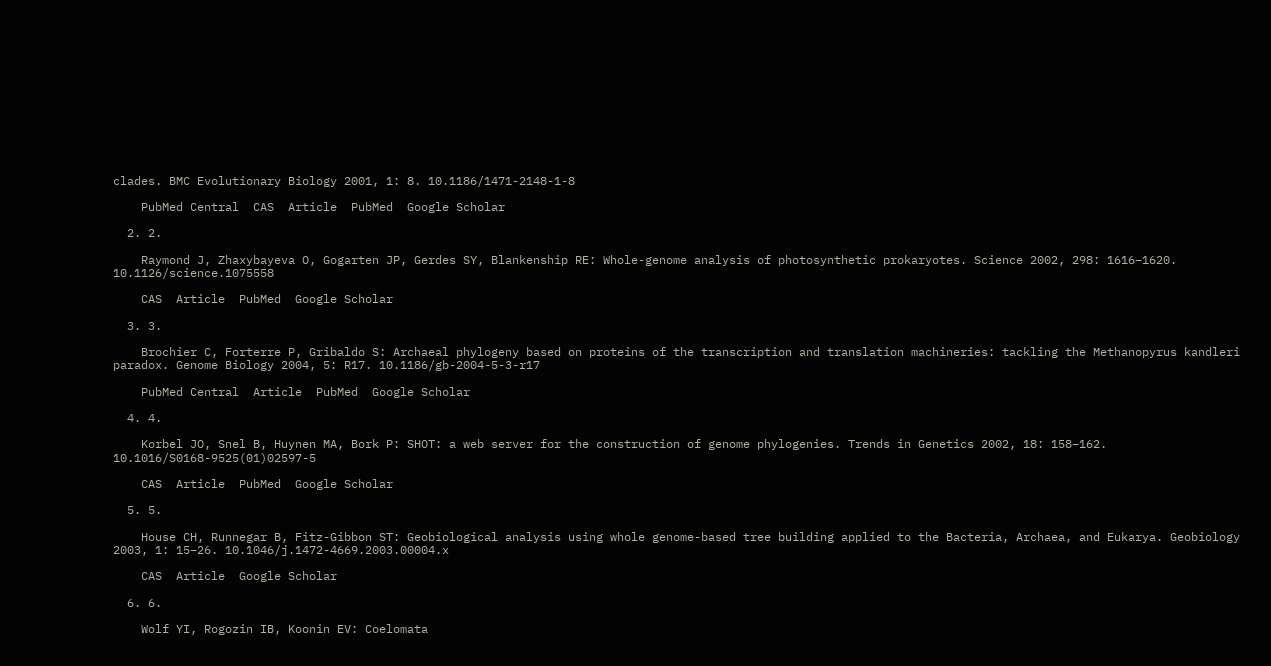clades. BMC Evolutionary Biology 2001, 1: 8. 10.1186/1471-2148-1-8

    PubMed Central  CAS  Article  PubMed  Google Scholar

  2. 2.

    Raymond J, Zhaxybayeva O, Gogarten JP, Gerdes SY, Blankenship RE: Whole-genome analysis of photosynthetic prokaryotes. Science 2002, 298: 1616–1620. 10.1126/science.1075558

    CAS  Article  PubMed  Google Scholar

  3. 3.

    Brochier C, Forterre P, Gribaldo S: Archaeal phylogeny based on proteins of the transcription and translation machineries: tackling the Methanopyrus kandleri paradox. Genome Biology 2004, 5: R17. 10.1186/gb-2004-5-3-r17

    PubMed Central  Article  PubMed  Google Scholar

  4. 4.

    Korbel JO, Snel B, Huynen MA, Bork P: SHOT: a web server for the construction of genome phylogenies. Trends in Genetics 2002, 18: 158–162. 10.1016/S0168-9525(01)02597-5

    CAS  Article  PubMed  Google Scholar

  5. 5.

    House CH, Runnegar B, Fitz-Gibbon ST: Geobiological analysis using whole genome-based tree building applied to the Bacteria, Archaea, and Eukarya. Geobiology 2003, 1: 15–26. 10.1046/j.1472-4669.2003.00004.x

    CAS  Article  Google Scholar

  6. 6.

    Wolf YI, Rogozin IB, Koonin EV: Coelomata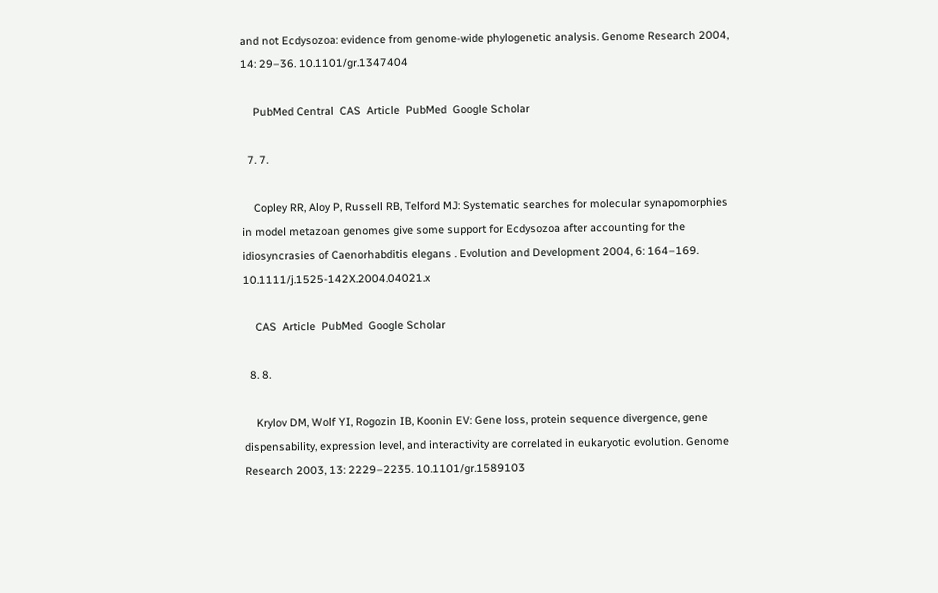and not Ecdysozoa: evidence from genome-wide phylogenetic analysis. Genome Research 2004, 14: 29–36. 10.1101/gr.1347404

    PubMed Central  CAS  Article  PubMed  Google Scholar

  7. 7.

    Copley RR, Aloy P, Russell RB, Telford MJ: Systematic searches for molecular synapomorphies in model metazoan genomes give some support for Ecdysozoa after accounting for the idiosyncrasies of Caenorhabditis elegans . Evolution and Development 2004, 6: 164–169. 10.1111/j.1525-142X.2004.04021.x

    CAS  Article  PubMed  Google Scholar

  8. 8.

    Krylov DM, Wolf YI, Rogozin IB, Koonin EV: Gene loss, protein sequence divergence, gene dispensability, expression level, and interactivity are correlated in eukaryotic evolution. Genome Research 2003, 13: 2229–2235. 10.1101/gr.1589103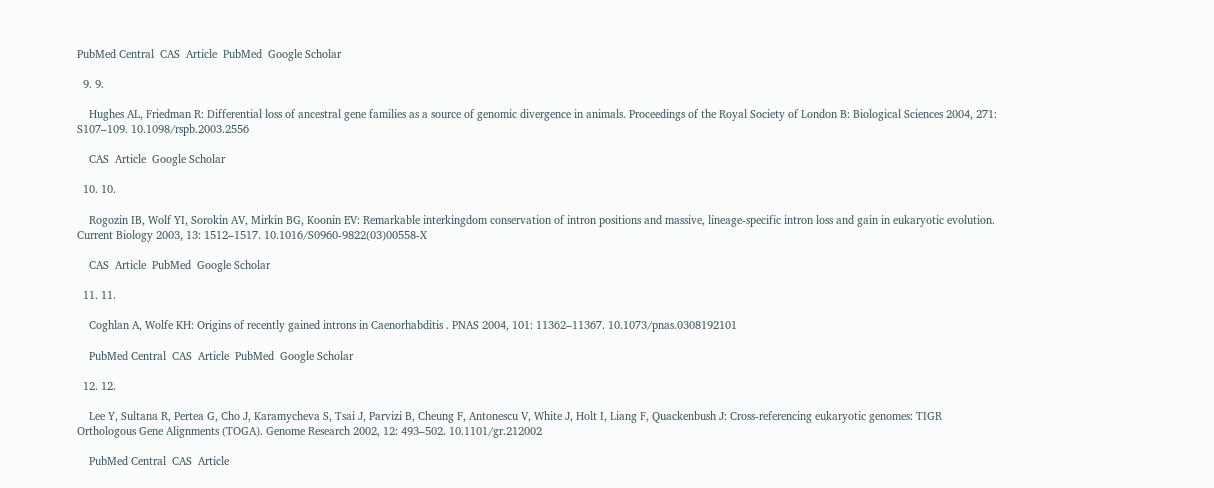PubMed Central  CAS  Article  PubMed  Google Scholar

  9. 9.

    Hughes AL, Friedman R: Differential loss of ancestral gene families as a source of genomic divergence in animals. Proceedings of the Royal Society of London B: Biological Sciences 2004, 271: S107–109. 10.1098/rspb.2003.2556

    CAS  Article  Google Scholar

  10. 10.

    Rogozin IB, Wolf YI, Sorokin AV, Mirkin BG, Koonin EV: Remarkable interkingdom conservation of intron positions and massive, lineage-specific intron loss and gain in eukaryotic evolution. Current Biology 2003, 13: 1512–1517. 10.1016/S0960-9822(03)00558-X

    CAS  Article  PubMed  Google Scholar

  11. 11.

    Coghlan A, Wolfe KH: Origins of recently gained introns in Caenorhabditis . PNAS 2004, 101: 11362–11367. 10.1073/pnas.0308192101

    PubMed Central  CAS  Article  PubMed  Google Scholar

  12. 12.

    Lee Y, Sultana R, Pertea G, Cho J, Karamycheva S, Tsai J, Parvizi B, Cheung F, Antonescu V, White J, Holt I, Liang F, Quackenbush J: Cross-referencing eukaryotic genomes: TIGR Orthologous Gene Alignments (TOGA). Genome Research 2002, 12: 493–502. 10.1101/gr.212002

    PubMed Central  CAS  Article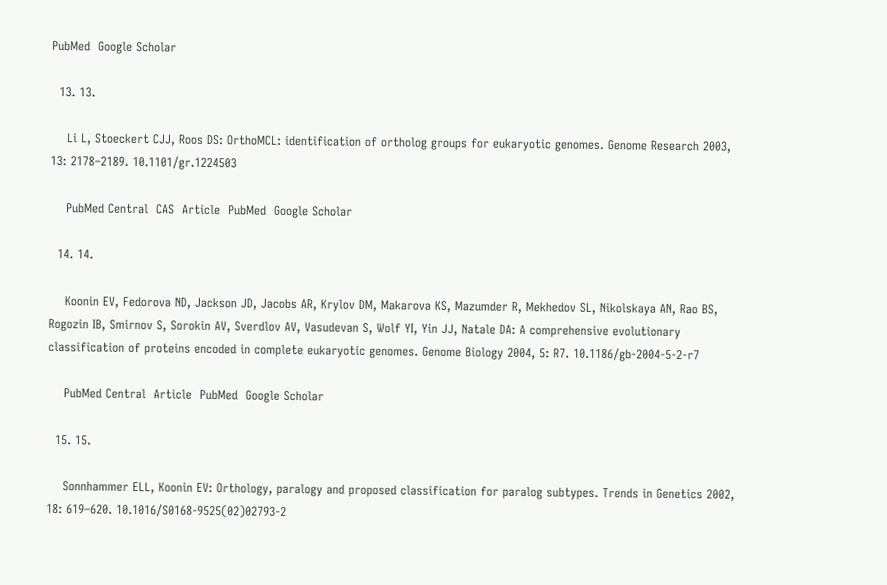PubMed  Google Scholar

  13. 13.

    Li L, Stoeckert CJJ, Roos DS: OrthoMCL: identification of ortholog groups for eukaryotic genomes. Genome Research 2003, 13: 2178–2189. 10.1101/gr.1224503

    PubMed Central  CAS  Article  PubMed  Google Scholar

  14. 14.

    Koonin EV, Fedorova ND, Jackson JD, Jacobs AR, Krylov DM, Makarova KS, Mazumder R, Mekhedov SL, Nikolskaya AN, Rao BS, Rogozin IB, Smirnov S, Sorokin AV, Sverdlov AV, Vasudevan S, Wolf YI, Yin JJ, Natale DA: A comprehensive evolutionary classification of proteins encoded in complete eukaryotic genomes. Genome Biology 2004, 5: R7. 10.1186/gb-2004-5-2-r7

    PubMed Central  Article  PubMed  Google Scholar

  15. 15.

    Sonnhammer ELL, Koonin EV: Orthology, paralogy and proposed classification for paralog subtypes. Trends in Genetics 2002, 18: 619–620. 10.1016/S0168-9525(02)02793-2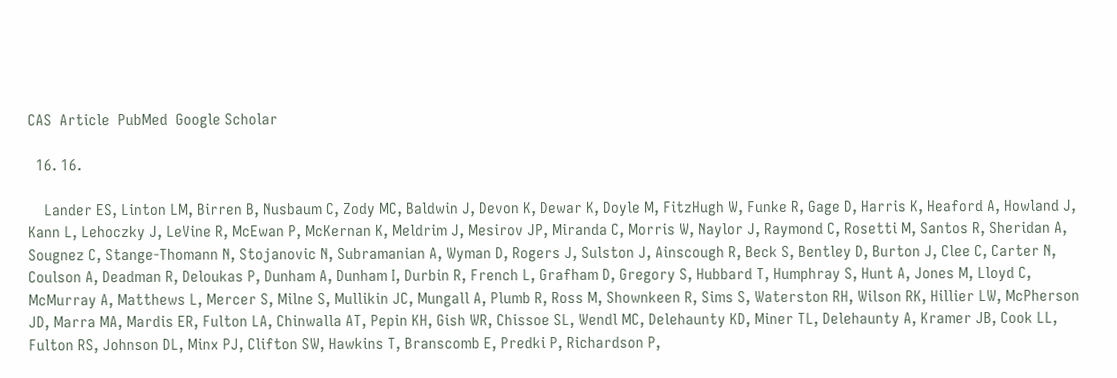CAS  Article  PubMed  Google Scholar

  16. 16.

    Lander ES, Linton LM, Birren B, Nusbaum C, Zody MC, Baldwin J, Devon K, Dewar K, Doyle M, FitzHugh W, Funke R, Gage D, Harris K, Heaford A, Howland J, Kann L, Lehoczky J, LeVine R, McEwan P, McKernan K, Meldrim J, Mesirov JP, Miranda C, Morris W, Naylor J, Raymond C, Rosetti M, Santos R, Sheridan A, Sougnez C, Stange-Thomann N, Stojanovic N, Subramanian A, Wyman D, Rogers J, Sulston J, Ainscough R, Beck S, Bentley D, Burton J, Clee C, Carter N, Coulson A, Deadman R, Deloukas P, Dunham A, Dunham I, Durbin R, French L, Grafham D, Gregory S, Hubbard T, Humphray S, Hunt A, Jones M, Lloyd C, McMurray A, Matthews L, Mercer S, Milne S, Mullikin JC, Mungall A, Plumb R, Ross M, Shownkeen R, Sims S, Waterston RH, Wilson RK, Hillier LW, McPherson JD, Marra MA, Mardis ER, Fulton LA, Chinwalla AT, Pepin KH, Gish WR, Chissoe SL, Wendl MC, Delehaunty KD, Miner TL, Delehaunty A, Kramer JB, Cook LL, Fulton RS, Johnson DL, Minx PJ, Clifton SW, Hawkins T, Branscomb E, Predki P, Richardson P,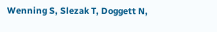Wenning S, Slezak T, Doggett N,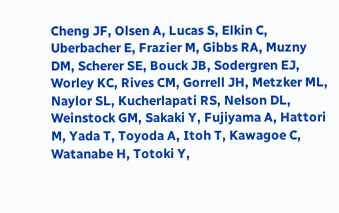Cheng JF, Olsen A, Lucas S, Elkin C, Uberbacher E, Frazier M, Gibbs RA, Muzny DM, Scherer SE, Bouck JB, Sodergren EJ, Worley KC, Rives CM, Gorrell JH, Metzker ML, Naylor SL, Kucherlapati RS, Nelson DL, Weinstock GM, Sakaki Y, Fujiyama A, Hattori M, Yada T, Toyoda A, Itoh T, Kawagoe C, Watanabe H, Totoki Y,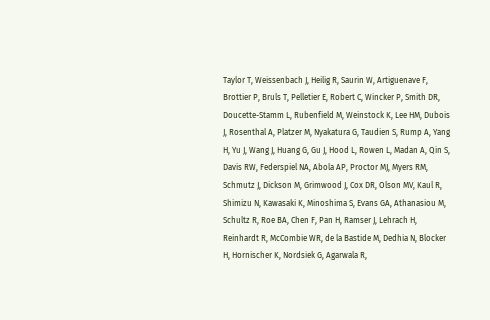Taylor T, Weissenbach J, Heilig R, Saurin W, Artiguenave F, Brottier P, Bruls T, Pelletier E, Robert C, Wincker P, Smith DR, Doucette-Stamm L, Rubenfield M, Weinstock K, Lee HM, Dubois J, Rosenthal A, Platzer M, Nyakatura G, Taudien S, Rump A, Yang H, Yu J, Wang J, Huang G, Gu J, Hood L, Rowen L, Madan A, Qin S, Davis RW, Federspiel NA, Abola AP, Proctor MJ, Myers RM, Schmutz J, Dickson M, Grimwood J, Cox DR, Olson MV, Kaul R, Shimizu N, Kawasaki K, Minoshima S, Evans GA, Athanasiou M, Schultz R, Roe BA, Chen F, Pan H, Ramser J, Lehrach H, Reinhardt R, McCombie WR, de la Bastide M, Dedhia N, Blocker H, Hornischer K, Nordsiek G, Agarwala R,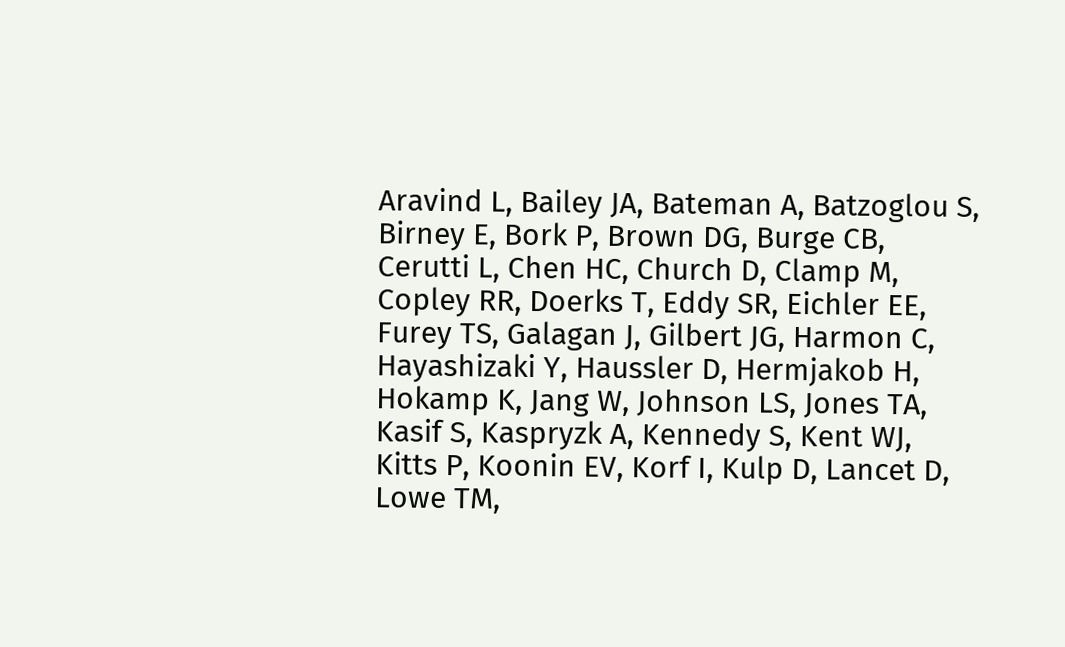Aravind L, Bailey JA, Bateman A, Batzoglou S, Birney E, Bork P, Brown DG, Burge CB, Cerutti L, Chen HC, Church D, Clamp M, Copley RR, Doerks T, Eddy SR, Eichler EE, Furey TS, Galagan J, Gilbert JG, Harmon C, Hayashizaki Y, Haussler D, Hermjakob H, Hokamp K, Jang W, Johnson LS, Jones TA, Kasif S, Kaspryzk A, Kennedy S, Kent WJ, Kitts P, Koonin EV, Korf I, Kulp D, Lancet D, Lowe TM,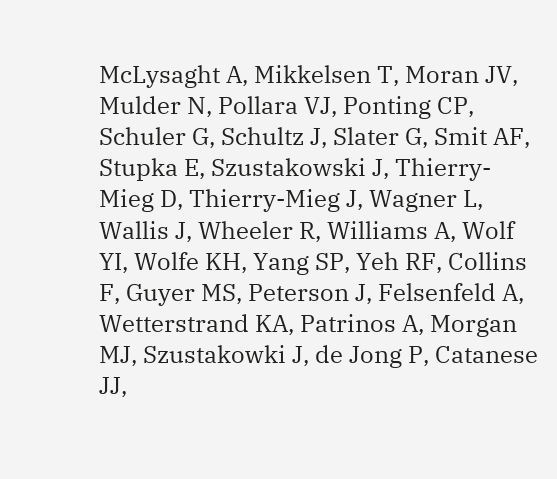McLysaght A, Mikkelsen T, Moran JV, Mulder N, Pollara VJ, Ponting CP, Schuler G, Schultz J, Slater G, Smit AF, Stupka E, Szustakowski J, Thierry-Mieg D, Thierry-Mieg J, Wagner L, Wallis J, Wheeler R, Williams A, Wolf YI, Wolfe KH, Yang SP, Yeh RF, Collins F, Guyer MS, Peterson J, Felsenfeld A, Wetterstrand KA, Patrinos A, Morgan MJ, Szustakowki J, de Jong P, Catanese JJ,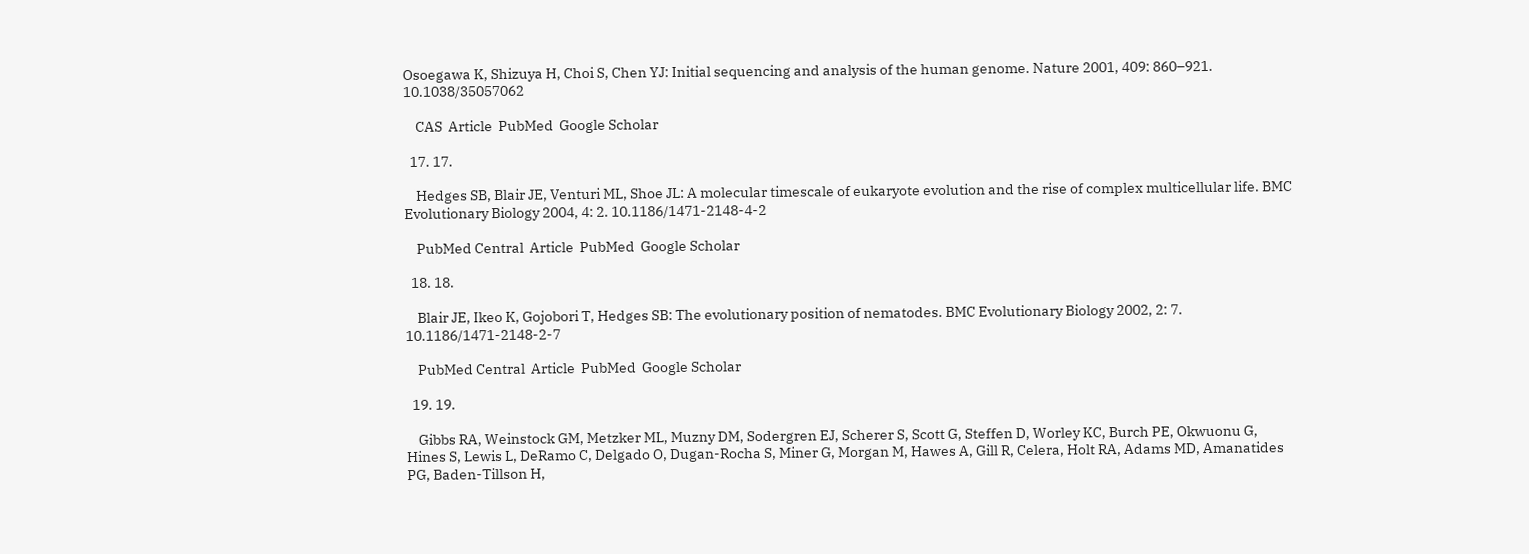Osoegawa K, Shizuya H, Choi S, Chen YJ: Initial sequencing and analysis of the human genome. Nature 2001, 409: 860–921. 10.1038/35057062

    CAS  Article  PubMed  Google Scholar

  17. 17.

    Hedges SB, Blair JE, Venturi ML, Shoe JL: A molecular timescale of eukaryote evolution and the rise of complex multicellular life. BMC Evolutionary Biology 2004, 4: 2. 10.1186/1471-2148-4-2

    PubMed Central  Article  PubMed  Google Scholar

  18. 18.

    Blair JE, Ikeo K, Gojobori T, Hedges SB: The evolutionary position of nematodes. BMC Evolutionary Biology 2002, 2: 7. 10.1186/1471-2148-2-7

    PubMed Central  Article  PubMed  Google Scholar

  19. 19.

    Gibbs RA, Weinstock GM, Metzker ML, Muzny DM, Sodergren EJ, Scherer S, Scott G, Steffen D, Worley KC, Burch PE, Okwuonu G, Hines S, Lewis L, DeRamo C, Delgado O, Dugan-Rocha S, Miner G, Morgan M, Hawes A, Gill R, Celera, Holt RA, Adams MD, Amanatides PG, Baden-Tillson H,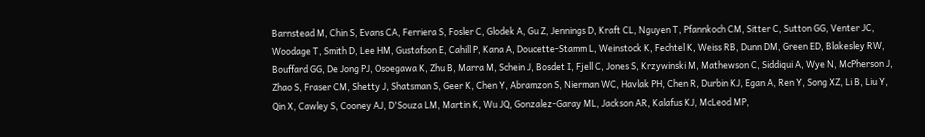Barnstead M, Chin S, Evans CA, Ferriera S, Fosler C, Glodek A, Gu Z, Jennings D, Kraft CL, Nguyen T, Pfannkoch CM, Sitter C, Sutton GG, Venter JC, Woodage T, Smith D, Lee HM, Gustafson E, Cahill P, Kana A, Doucette-Stamm L, Weinstock K, Fechtel K, Weiss RB, Dunn DM, Green ED, Blakesley RW, Bouffard GG, De Jong PJ, Osoegawa K, Zhu B, Marra M, Schein J, Bosdet I, Fjell C, Jones S, Krzywinski M, Mathewson C, Siddiqui A, Wye N, McPherson J, Zhao S, Fraser CM, Shetty J, Shatsman S, Geer K, Chen Y, Abramzon S, Nierman WC, Havlak PH, Chen R, Durbin KJ, Egan A, Ren Y, Song XZ, Li B, Liu Y, Qin X, Cawley S, Cooney AJ, D'Souza LM, Martin K, Wu JQ, Gonzalez-Garay ML, Jackson AR, Kalafus KJ, McLeod MP,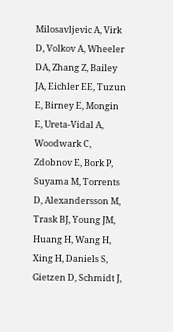Milosavljevic A, Virk D, Volkov A, Wheeler DA, Zhang Z, Bailey JA, Eichler EE, Tuzun E, Birney E, Mongin E, Ureta-Vidal A, Woodwark C, Zdobnov E, Bork P, Suyama M, Torrents D, Alexandersson M, Trask BJ, Young JM, Huang H, Wang H, Xing H, Daniels S, Gietzen D, Schmidt J,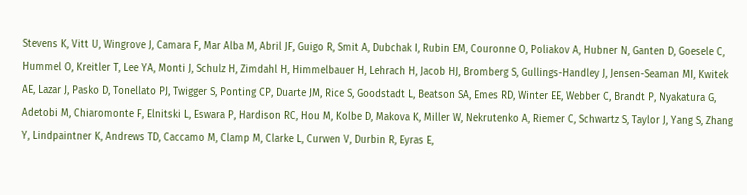Stevens K, Vitt U, Wingrove J, Camara F, Mar Alba M, Abril JF, Guigo R, Smit A, Dubchak I, Rubin EM, Couronne O, Poliakov A, Hubner N, Ganten D, Goesele C, Hummel O, Kreitler T, Lee YA, Monti J, Schulz H, Zimdahl H, Himmelbauer H, Lehrach H, Jacob HJ, Bromberg S, Gullings-Handley J, Jensen-Seaman MI, Kwitek AE, Lazar J, Pasko D, Tonellato PJ, Twigger S, Ponting CP, Duarte JM, Rice S, Goodstadt L, Beatson SA, Emes RD, Winter EE, Webber C, Brandt P, Nyakatura G, Adetobi M, Chiaromonte F, Elnitski L, Eswara P, Hardison RC, Hou M, Kolbe D, Makova K, Miller W, Nekrutenko A, Riemer C, Schwartz S, Taylor J, Yang S, Zhang Y, Lindpaintner K, Andrews TD, Caccamo M, Clamp M, Clarke L, Curwen V, Durbin R, Eyras E,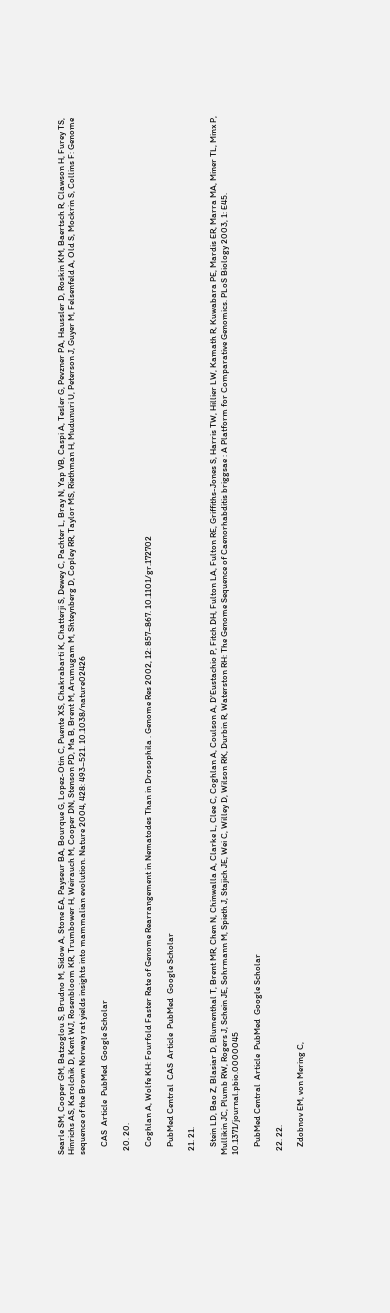Searle SM, Cooper GM, Batzoglou S, Brudno M, Sidow A, Stone EA, Payseur BA, Bourque G, Lopez-Otin C, Puente XS, Chakrabarti K, Chatterji S, Dewey C, Pachter L, Bray N, Yap VB, Caspi A, Tesler G, Pevzner PA, Haussler D, Roskin KM, Baertsch R, Clawson H, Furey TS, Hinrichs AS, Karolchik D, Kent WJ, Rosenbloom KR, Trumbower H, Weirauch M, Cooper DN, Stenson PD, Ma B, Brent M, Arumugam M, Shteynberg D, Copley RR, Taylor MS, Riethman H, Mudunuri U, Peterson J, Guyer M, Felsenfeld A, Old S, Mockrin S, Collins F: Genome sequence of the Brown Norway rat yields insights into mammalian evolution. Nature 2004, 428: 493–521. 10.1038/nature02426

    CAS  Article  PubMed  Google Scholar

  20. 20.

    Coghlan A, Wolfe KH: Fourfold Faster Rate of Genome Rearrangement in Nematodes Than in Drosophila . Genome Res 2002, 12: 857–867. 10.1101/gr.172702

    PubMed Central  CAS  Article  PubMed  Google Scholar

  21. 21.

    Stein LD, Bao Z, Blasiar D, Blumenthal T, Brent MR, Chen N, Chinwalla A, Clarke L, Clee C, Coghlan A, Coulson A, D'Eustachio P, Fitch DH, Fulton LA, Fulton RE, Griffiths-Jones S, Harris TW, Hillier LW, Kamath R, Kuwabara PE, Mardis ER, Marra MA, Miner TL, Minx P, Mullikin JC, Plumb RW, Rogers J, Schein JE, Sohrmann M, Spieth J, Stajich JE, Wei C, Willey D, Wilson RK, Durbin R, Waterston RH: The Genome Sequence of Caenorhabditis briggsae : A Platform for Comparative Genomics. PLoS Biology 2003, 1: E45. 10.1371/journal.pbio.0000045

    PubMed Central  Article  PubMed  Google Scholar

  22. 22.

    Zdobnov EM, von Mering C,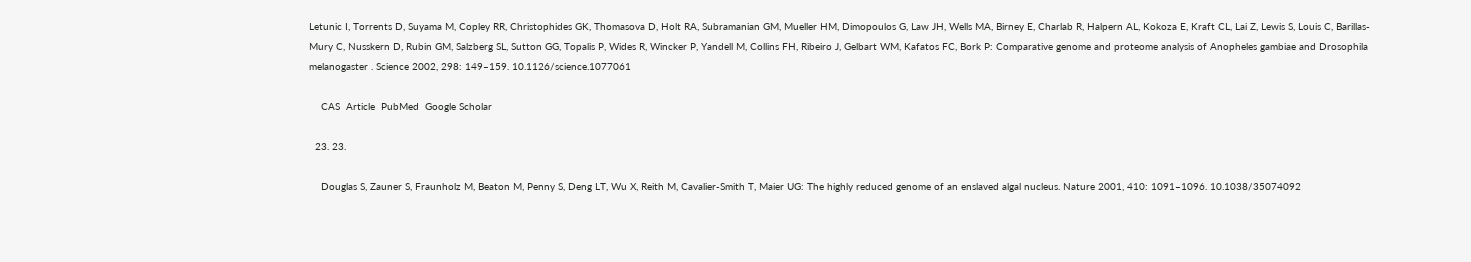Letunic I, Torrents D, Suyama M, Copley RR, Christophides GK, Thomasova D, Holt RA, Subramanian GM, Mueller HM, Dimopoulos G, Law JH, Wells MA, Birney E, Charlab R, Halpern AL, Kokoza E, Kraft CL, Lai Z, Lewis S, Louis C, Barillas-Mury C, Nusskern D, Rubin GM, Salzberg SL, Sutton GG, Topalis P, Wides R, Wincker P, Yandell M, Collins FH, Ribeiro J, Gelbart WM, Kafatos FC, Bork P: Comparative genome and proteome analysis of Anopheles gambiae and Drosophila melanogaster . Science 2002, 298: 149–159. 10.1126/science.1077061

    CAS  Article  PubMed  Google Scholar

  23. 23.

    Douglas S, Zauner S, Fraunholz M, Beaton M, Penny S, Deng LT, Wu X, Reith M, Cavalier-Smith T, Maier UG: The highly reduced genome of an enslaved algal nucleus. Nature 2001, 410: 1091–1096. 10.1038/35074092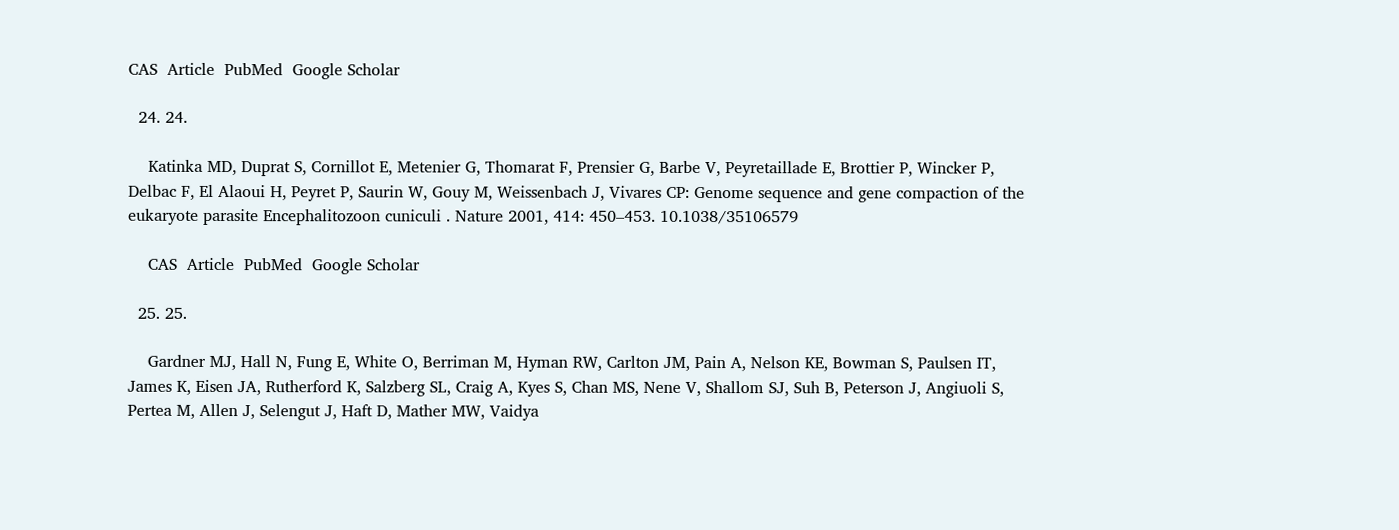CAS  Article  PubMed  Google Scholar

  24. 24.

    Katinka MD, Duprat S, Cornillot E, Metenier G, Thomarat F, Prensier G, Barbe V, Peyretaillade E, Brottier P, Wincker P, Delbac F, El Alaoui H, Peyret P, Saurin W, Gouy M, Weissenbach J, Vivares CP: Genome sequence and gene compaction of the eukaryote parasite Encephalitozoon cuniculi . Nature 2001, 414: 450–453. 10.1038/35106579

    CAS  Article  PubMed  Google Scholar

  25. 25.

    Gardner MJ, Hall N, Fung E, White O, Berriman M, Hyman RW, Carlton JM, Pain A, Nelson KE, Bowman S, Paulsen IT, James K, Eisen JA, Rutherford K, Salzberg SL, Craig A, Kyes S, Chan MS, Nene V, Shallom SJ, Suh B, Peterson J, Angiuoli S, Pertea M, Allen J, Selengut J, Haft D, Mather MW, Vaidya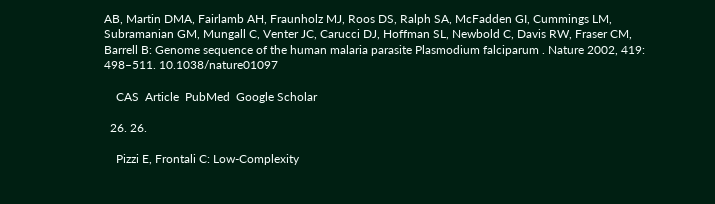AB, Martin DMA, Fairlamb AH, Fraunholz MJ, Roos DS, Ralph SA, McFadden GI, Cummings LM, Subramanian GM, Mungall C, Venter JC, Carucci DJ, Hoffman SL, Newbold C, Davis RW, Fraser CM, Barrell B: Genome sequence of the human malaria parasite Plasmodium falciparum . Nature 2002, 419: 498–511. 10.1038/nature01097

    CAS  Article  PubMed  Google Scholar

  26. 26.

    Pizzi E, Frontali C: Low-Complexity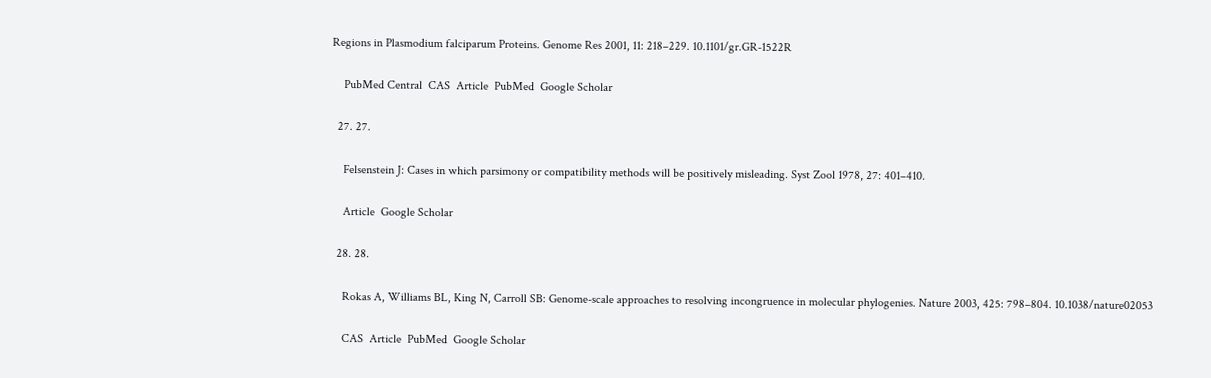Regions in Plasmodium falciparum Proteins. Genome Res 2001, 11: 218–229. 10.1101/gr.GR-1522R

    PubMed Central  CAS  Article  PubMed  Google Scholar

  27. 27.

    Felsenstein J: Cases in which parsimony or compatibility methods will be positively misleading. Syst Zool 1978, 27: 401–410.

    Article  Google Scholar

  28. 28.

    Rokas A, Williams BL, King N, Carroll SB: Genome-scale approaches to resolving incongruence in molecular phylogenies. Nature 2003, 425: 798–804. 10.1038/nature02053

    CAS  Article  PubMed  Google Scholar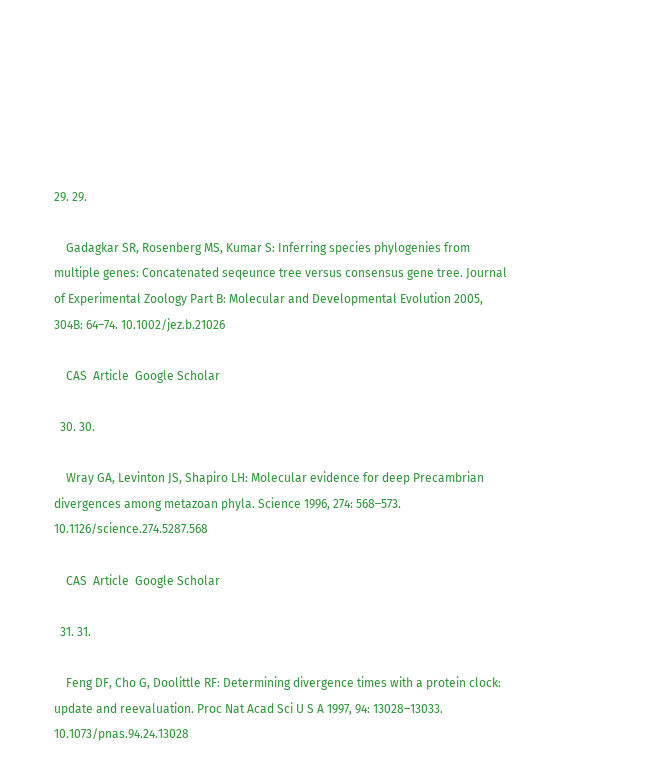29. 29.

    Gadagkar SR, Rosenberg MS, Kumar S: Inferring species phylogenies from multiple genes: Concatenated seqeunce tree versus consensus gene tree. Journal of Experimental Zoology Part B: Molecular and Developmental Evolution 2005, 304B: 64–74. 10.1002/jez.b.21026

    CAS  Article  Google Scholar

  30. 30.

    Wray GA, Levinton JS, Shapiro LH: Molecular evidence for deep Precambrian divergences among metazoan phyla. Science 1996, 274: 568–573. 10.1126/science.274.5287.568

    CAS  Article  Google Scholar

  31. 31.

    Feng DF, Cho G, Doolittle RF: Determining divergence times with a protein clock: update and reevaluation. Proc Nat Acad Sci U S A 1997, 94: 13028–13033. 10.1073/pnas.94.24.13028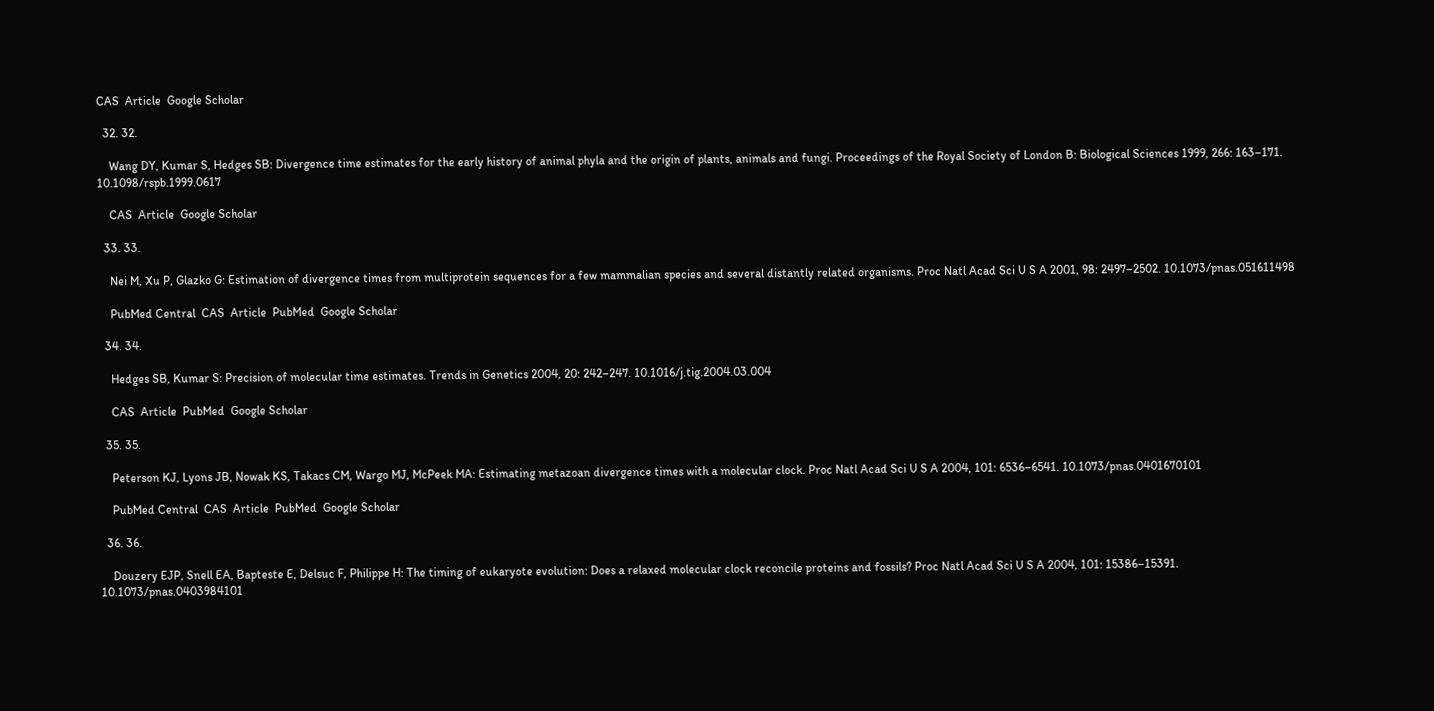CAS  Article  Google Scholar

  32. 32.

    Wang DY, Kumar S, Hedges SB: Divergence time estimates for the early history of animal phyla and the origin of plants, animals and fungi. Proceedings of the Royal Society of London B: Biological Sciences 1999, 266: 163–171. 10.1098/rspb.1999.0617

    CAS  Article  Google Scholar

  33. 33.

    Nei M, Xu P, Glazko G: Estimation of divergence times from multiprotein sequences for a few mammalian species and several distantly related organisms. Proc Natl Acad Sci U S A 2001, 98: 2497–2502. 10.1073/pnas.051611498

    PubMed Central  CAS  Article  PubMed  Google Scholar

  34. 34.

    Hedges SB, Kumar S: Precision of molecular time estimates. Trends in Genetics 2004, 20: 242–247. 10.1016/j.tig.2004.03.004

    CAS  Article  PubMed  Google Scholar

  35. 35.

    Peterson KJ, Lyons JB, Nowak KS, Takacs CM, Wargo MJ, McPeek MA: Estimating metazoan divergence times with a molecular clock. Proc Natl Acad Sci U S A 2004, 101: 6536–6541. 10.1073/pnas.0401670101

    PubMed Central  CAS  Article  PubMed  Google Scholar

  36. 36.

    Douzery EJP, Snell EA, Bapteste E, Delsuc F, Philippe H: The timing of eukaryote evolution: Does a relaxed molecular clock reconcile proteins and fossils? Proc Natl Acad Sci U S A 2004, 101: 15386–15391. 10.1073/pnas.0403984101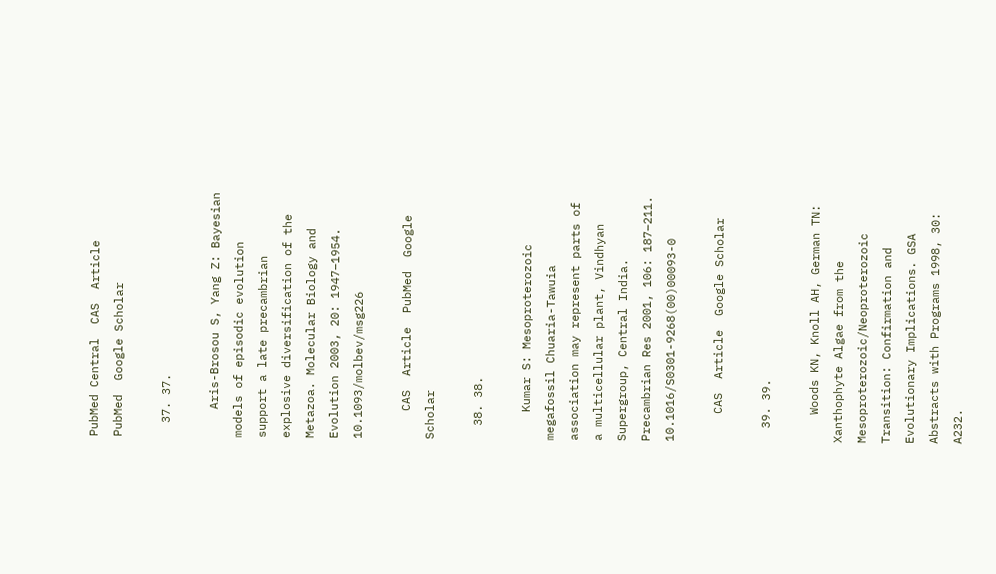PubMed Central  CAS  Article  PubMed  Google Scholar

  37. 37.

    Aris-Brosou S, Yang Z: Bayesian models of episodic evolution support a late precambrian explosive diversification of the Metazoa. Molecular Biology and Evolution 2003, 20: 1947–1954. 10.1093/molbev/msg226

    CAS  Article  PubMed  Google Scholar

  38. 38.

    Kumar S: Mesoproterozoic megafossil Chuaria-Tawuia association may represent parts of a multicellular plant, Vindhyan Supergroup, Central India. Precambrian Res 2001, 106: 187–211. 10.1016/S0301-9268(00)00093-0

    CAS  Article  Google Scholar

  39. 39.

    Woods KN, Knoll AH, German TN: Xanthophyte Algae from the Mesoproterozoic/Neoproterozoic Transition: Confirmation and Evolutionary Implications. GSA Abstracts with Programs 1998, 30: A232.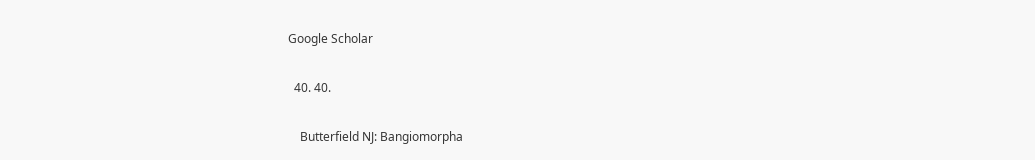Google Scholar

  40. 40.

    Butterfield NJ: Bangiomorpha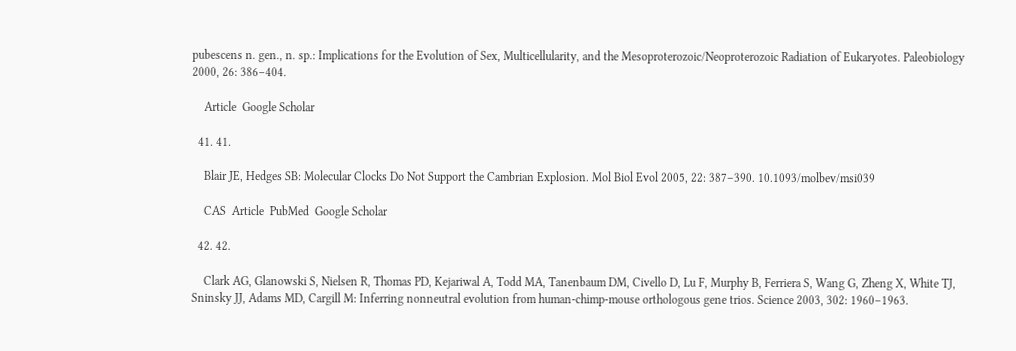pubescens n. gen., n. sp.: Implications for the Evolution of Sex, Multicellularity, and the Mesoproterozoic/Neoproterozoic Radiation of Eukaryotes. Paleobiology 2000, 26: 386–404.

    Article  Google Scholar

  41. 41.

    Blair JE, Hedges SB: Molecular Clocks Do Not Support the Cambrian Explosion. Mol Biol Evol 2005, 22: 387–390. 10.1093/molbev/msi039

    CAS  Article  PubMed  Google Scholar

  42. 42.

    Clark AG, Glanowski S, Nielsen R, Thomas PD, Kejariwal A, Todd MA, Tanenbaum DM, Civello D, Lu F, Murphy B, Ferriera S, Wang G, Zheng X, White TJ, Sninsky JJ, Adams MD, Cargill M: Inferring nonneutral evolution from human-chimp-mouse orthologous gene trios. Science 2003, 302: 1960–1963.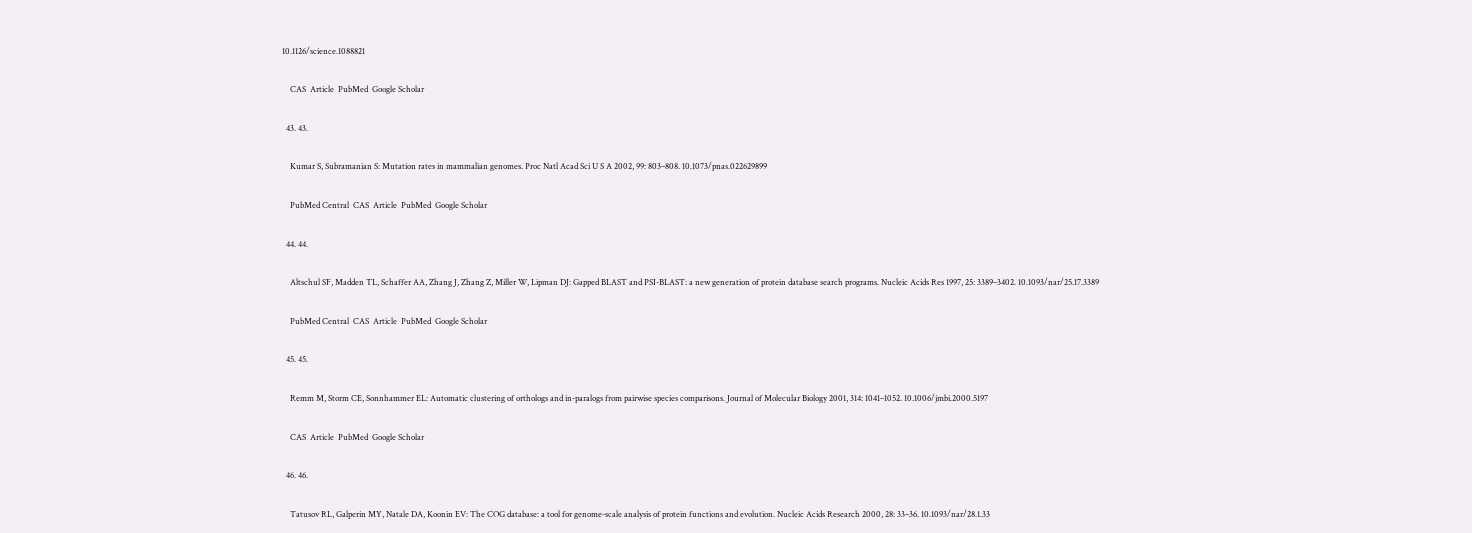10.1126/science.1088821

    CAS  Article  PubMed  Google Scholar

  43. 43.

    Kumar S, Subramanian S: Mutation rates in mammalian genomes. Proc Natl Acad Sci U S A 2002, 99: 803–808. 10.1073/pnas.022629899

    PubMed Central  CAS  Article  PubMed  Google Scholar

  44. 44.

    Altschul SF, Madden TL, Schaffer AA, Zhang J, Zhang Z, Miller W, Lipman DJ: Gapped BLAST and PSI-BLAST: a new generation of protein database search programs. Nucleic Acids Res 1997, 25: 3389–3402. 10.1093/nar/25.17.3389

    PubMed Central  CAS  Article  PubMed  Google Scholar

  45. 45.

    Remm M, Storm CE, Sonnhammer EL: Automatic clustering of orthologs and in-paralogs from pairwise species comparisons. Journal of Molecular Biology 2001, 314: 1041–1052. 10.1006/jmbi.2000.5197

    CAS  Article  PubMed  Google Scholar

  46. 46.

    Tatusov RL, Galperin MY, Natale DA, Koonin EV: The COG database: a tool for genome-scale analysis of protein functions and evolution. Nucleic Acids Research 2000, 28: 33–36. 10.1093/nar/28.1.33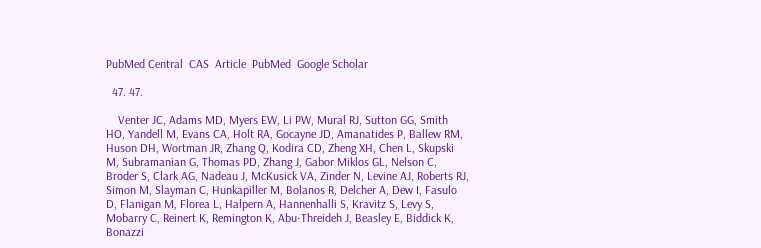PubMed Central  CAS  Article  PubMed  Google Scholar

  47. 47.

    Venter JC, Adams MD, Myers EW, Li PW, Mural RJ, Sutton GG, Smith HO, Yandell M, Evans CA, Holt RA, Gocayne JD, Amanatides P, Ballew RM, Huson DH, Wortman JR, Zhang Q, Kodira CD, Zheng XH, Chen L, Skupski M, Subramanian G, Thomas PD, Zhang J, Gabor Miklos GL, Nelson C, Broder S, Clark AG, Nadeau J, McKusick VA, Zinder N, Levine AJ, Roberts RJ, Simon M, Slayman C, Hunkapiller M, Bolanos R, Delcher A, Dew I, Fasulo D, Flanigan M, Florea L, Halpern A, Hannenhalli S, Kravitz S, Levy S, Mobarry C, Reinert K, Remington K, Abu-Threideh J, Beasley E, Biddick K, Bonazzi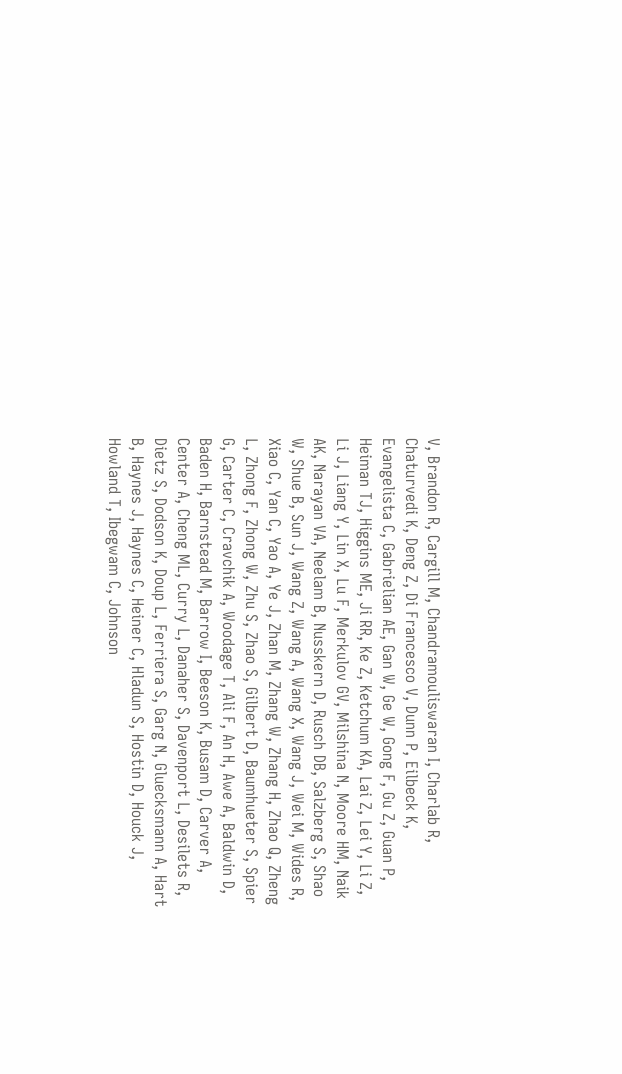V, Brandon R, Cargill M, Chandramouliswaran I, Charlab R, Chaturvedi K, Deng Z, Di Francesco V, Dunn P, Eilbeck K, Evangelista C, Gabrielian AE, Gan W, Ge W, Gong F, Gu Z, Guan P, Heiman TJ, Higgins ME, Ji RR, Ke Z, Ketchum KA, Lai Z, Lei Y, Li Z, Li J, Liang Y, Lin X, Lu F, Merkulov GV, Milshina N, Moore HM, Naik AK, Narayan VA, Neelam B, Nusskern D, Rusch DB, Salzberg S, Shao W, Shue B, Sun J, Wang Z, Wang A, Wang X, Wang J, Wei M, Wides R, Xiao C, Yan C, Yao A, Ye J, Zhan M, Zhang W, Zhang H, Zhao Q, Zheng L, Zhong F, Zhong W, Zhu S, Zhao S, Gilbert D, Baumhueter S, Spier G, Carter C, Cravchik A, Woodage T, Ali F, An H, Awe A, Baldwin D, Baden H, Barnstead M, Barrow I, Beeson K, Busam D, Carver A, Center A, Cheng ML, Curry L, Danaher S, Davenport L, Desilets R, Dietz S, Dodson K, Doup L, Ferriera S, Garg N, Gluecksmann A, Hart B, Haynes J, Haynes C, Heiner C, Hladun S, Hostin D, Houck J, Howland T, Ibegwam C, Johnson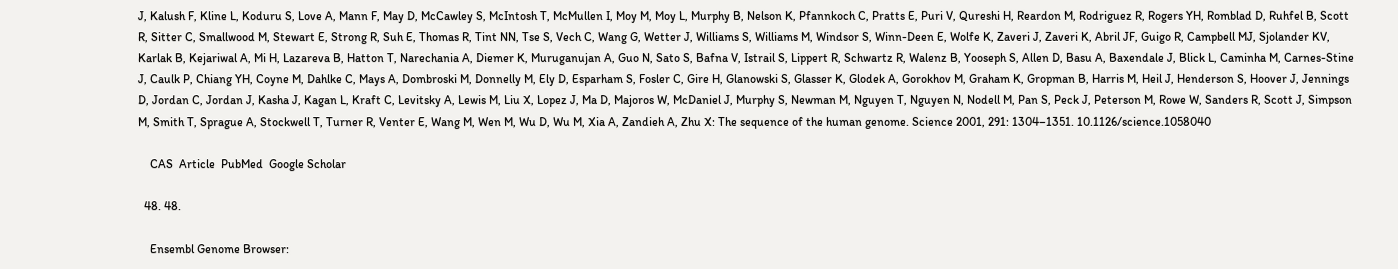J, Kalush F, Kline L, Koduru S, Love A, Mann F, May D, McCawley S, McIntosh T, McMullen I, Moy M, Moy L, Murphy B, Nelson K, Pfannkoch C, Pratts E, Puri V, Qureshi H, Reardon M, Rodriguez R, Rogers YH, Romblad D, Ruhfel B, Scott R, Sitter C, Smallwood M, Stewart E, Strong R, Suh E, Thomas R, Tint NN, Tse S, Vech C, Wang G, Wetter J, Williams S, Williams M, Windsor S, Winn-Deen E, Wolfe K, Zaveri J, Zaveri K, Abril JF, Guigo R, Campbell MJ, Sjolander KV, Karlak B, Kejariwal A, Mi H, Lazareva B, Hatton T, Narechania A, Diemer K, Muruganujan A, Guo N, Sato S, Bafna V, Istrail S, Lippert R, Schwartz R, Walenz B, Yooseph S, Allen D, Basu A, Baxendale J, Blick L, Caminha M, Carnes-Stine J, Caulk P, Chiang YH, Coyne M, Dahlke C, Mays A, Dombroski M, Donnelly M, Ely D, Esparham S, Fosler C, Gire H, Glanowski S, Glasser K, Glodek A, Gorokhov M, Graham K, Gropman B, Harris M, Heil J, Henderson S, Hoover J, Jennings D, Jordan C, Jordan J, Kasha J, Kagan L, Kraft C, Levitsky A, Lewis M, Liu X, Lopez J, Ma D, Majoros W, McDaniel J, Murphy S, Newman M, Nguyen T, Nguyen N, Nodell M, Pan S, Peck J, Peterson M, Rowe W, Sanders R, Scott J, Simpson M, Smith T, Sprague A, Stockwell T, Turner R, Venter E, Wang M, Wen M, Wu D, Wu M, Xia A, Zandieh A, Zhu X: The sequence of the human genome. Science 2001, 291: 1304–1351. 10.1126/science.1058040

    CAS  Article  PubMed  Google Scholar

  48. 48.

    Ensembl Genome Browser: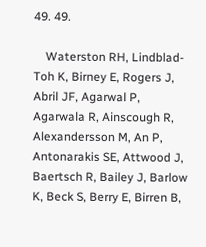49. 49.

    Waterston RH, Lindblad-Toh K, Birney E, Rogers J, Abril JF, Agarwal P, Agarwala R, Ainscough R, Alexandersson M, An P, Antonarakis SE, Attwood J, Baertsch R, Bailey J, Barlow K, Beck S, Berry E, Birren B,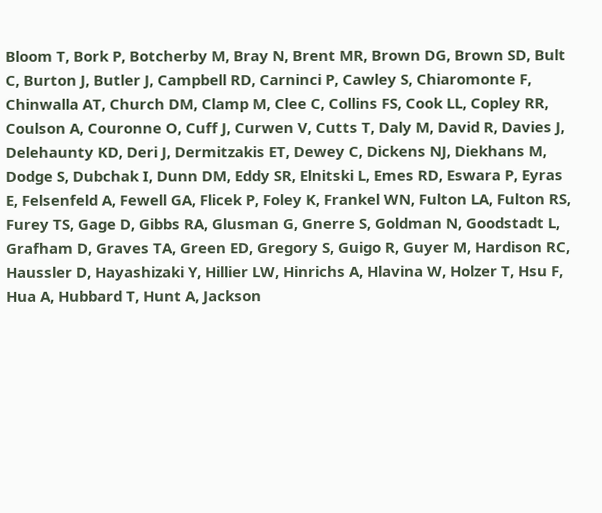Bloom T, Bork P, Botcherby M, Bray N, Brent MR, Brown DG, Brown SD, Bult C, Burton J, Butler J, Campbell RD, Carninci P, Cawley S, Chiaromonte F, Chinwalla AT, Church DM, Clamp M, Clee C, Collins FS, Cook LL, Copley RR, Coulson A, Couronne O, Cuff J, Curwen V, Cutts T, Daly M, David R, Davies J, Delehaunty KD, Deri J, Dermitzakis ET, Dewey C, Dickens NJ, Diekhans M, Dodge S, Dubchak I, Dunn DM, Eddy SR, Elnitski L, Emes RD, Eswara P, Eyras E, Felsenfeld A, Fewell GA, Flicek P, Foley K, Frankel WN, Fulton LA, Fulton RS, Furey TS, Gage D, Gibbs RA, Glusman G, Gnerre S, Goldman N, Goodstadt L, Grafham D, Graves TA, Green ED, Gregory S, Guigo R, Guyer M, Hardison RC, Haussler D, Hayashizaki Y, Hillier LW, Hinrichs A, Hlavina W, Holzer T, Hsu F, Hua A, Hubbard T, Hunt A, Jackson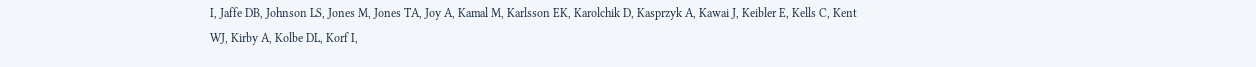I, Jaffe DB, Johnson LS, Jones M, Jones TA, Joy A, Kamal M, Karlsson EK, Karolchik D, Kasprzyk A, Kawai J, Keibler E, Kells C, Kent WJ, Kirby A, Kolbe DL, Korf I,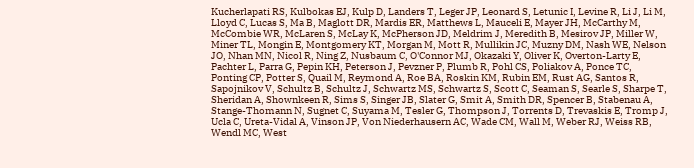Kucherlapati RS, Kulbokas EJ, Kulp D, Landers T, Leger JP, Leonard S, Letunic I, Levine R, Li J, Li M, Lloyd C, Lucas S, Ma B, Maglott DR, Mardis ER, Matthews L, Mauceli E, Mayer JH, McCarthy M, McCombie WR, McLaren S, McLay K, McPherson JD, Meldrim J, Meredith B, Mesirov JP, Miller W, Miner TL, Mongin E, Montgomery KT, Morgan M, Mott R, Mullikin JC, Muzny DM, Nash WE, Nelson JO, Nhan MN, Nicol R, Ning Z, Nusbaum C, O'Connor MJ, Okazaki Y, Oliver K, Overton-Larty E, Pachter L, Parra G, Pepin KH, Peterson J, Pevzner P, Plumb R, Pohl CS, Poliakov A, Ponce TC, Ponting CP, Potter S, Quail M, Reymond A, Roe BA, Roskin KM, Rubin EM, Rust AG, Santos R, Sapojnikov V, Schultz B, Schultz J, Schwartz MS, Schwartz S, Scott C, Seaman S, Searle S, Sharpe T, Sheridan A, Shownkeen R, Sims S, Singer JB, Slater G, Smit A, Smith DR, Spencer B, Stabenau A, Stange-Thomann N, Sugnet C, Suyama M, Tesler G, Thompson J, Torrents D, Trevaskis E, Tromp J, Ucla C, Ureta-Vidal A, Vinson JP, Von Niederhausern AC, Wade CM, Wall M, Weber RJ, Weiss RB, Wendl MC, West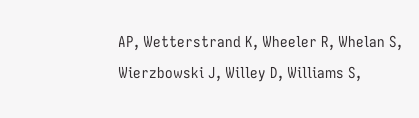AP, Wetterstrand K, Wheeler R, Whelan S, Wierzbowski J, Willey D, Williams S,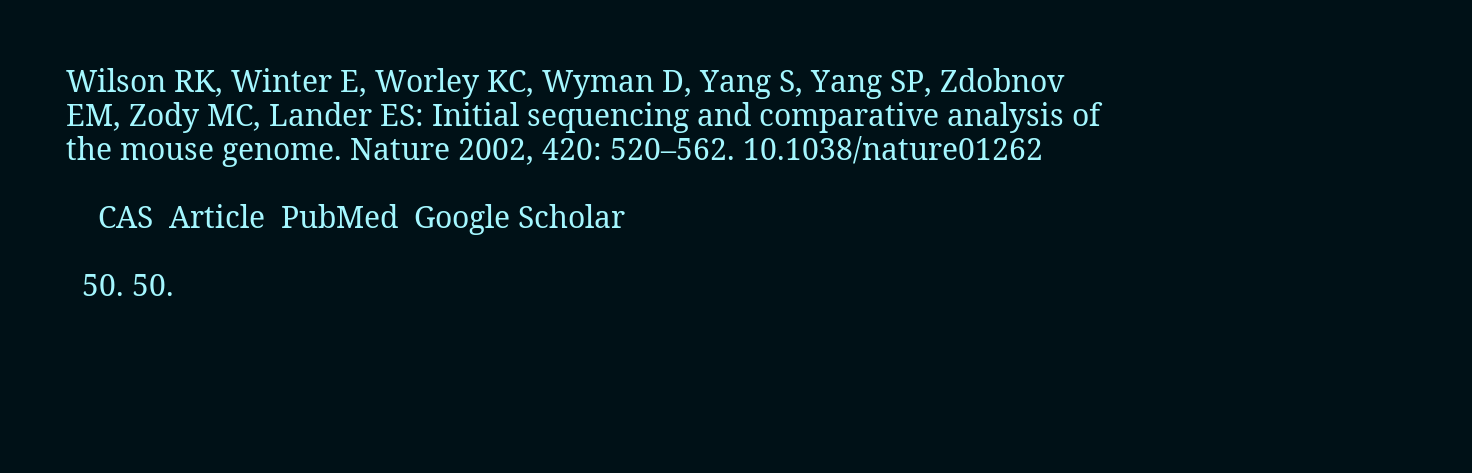Wilson RK, Winter E, Worley KC, Wyman D, Yang S, Yang SP, Zdobnov EM, Zody MC, Lander ES: Initial sequencing and comparative analysis of the mouse genome. Nature 2002, 420: 520–562. 10.1038/nature01262

    CAS  Article  PubMed  Google Scholar

  50. 50.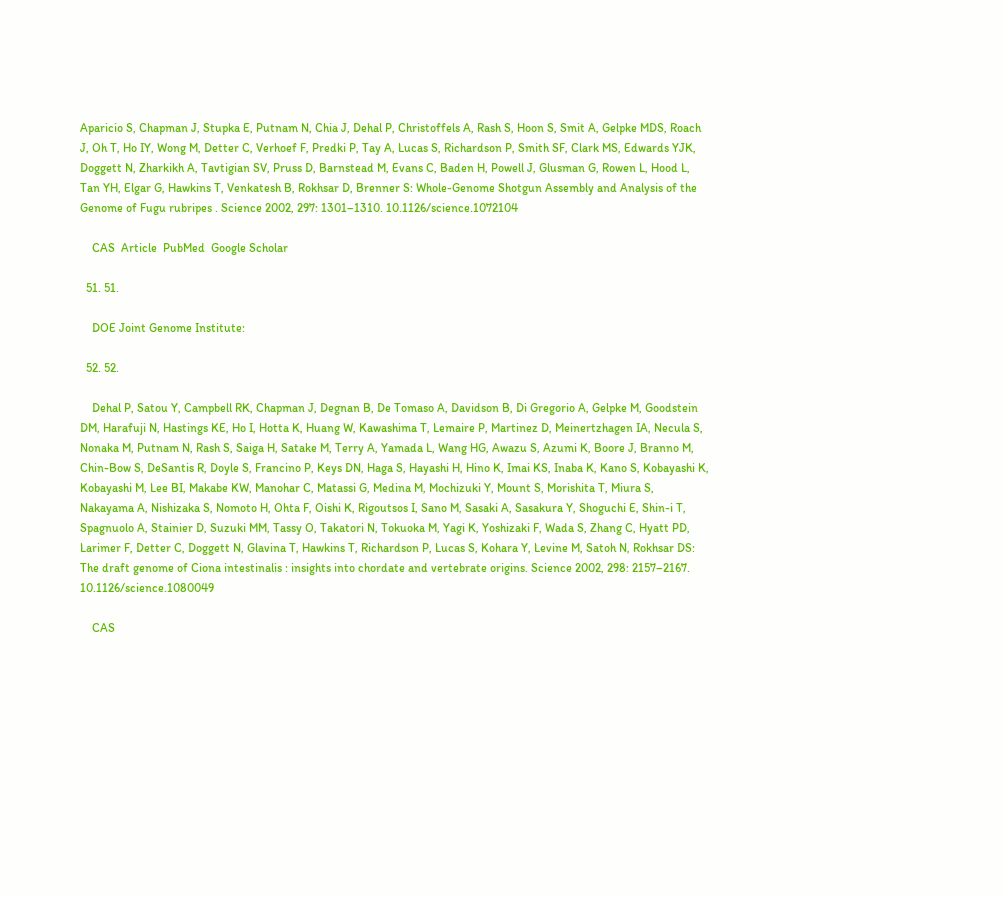Aparicio S, Chapman J, Stupka E, Putnam N, Chia J, Dehal P, Christoffels A, Rash S, Hoon S, Smit A, Gelpke MDS, Roach J, Oh T, Ho IY, Wong M, Detter C, Verhoef F, Predki P, Tay A, Lucas S, Richardson P, Smith SF, Clark MS, Edwards YJK, Doggett N, Zharkikh A, Tavtigian SV, Pruss D, Barnstead M, Evans C, Baden H, Powell J, Glusman G, Rowen L, Hood L, Tan YH, Elgar G, Hawkins T, Venkatesh B, Rokhsar D, Brenner S: Whole-Genome Shotgun Assembly and Analysis of the Genome of Fugu rubripes . Science 2002, 297: 1301–1310. 10.1126/science.1072104

    CAS  Article  PubMed  Google Scholar

  51. 51.

    DOE Joint Genome Institute:

  52. 52.

    Dehal P, Satou Y, Campbell RK, Chapman J, Degnan B, De Tomaso A, Davidson B, Di Gregorio A, Gelpke M, Goodstein DM, Harafuji N, Hastings KE, Ho I, Hotta K, Huang W, Kawashima T, Lemaire P, Martinez D, Meinertzhagen IA, Necula S, Nonaka M, Putnam N, Rash S, Saiga H, Satake M, Terry A, Yamada L, Wang HG, Awazu S, Azumi K, Boore J, Branno M, Chin-Bow S, DeSantis R, Doyle S, Francino P, Keys DN, Haga S, Hayashi H, Hino K, Imai KS, Inaba K, Kano S, Kobayashi K, Kobayashi M, Lee BI, Makabe KW, Manohar C, Matassi G, Medina M, Mochizuki Y, Mount S, Morishita T, Miura S, Nakayama A, Nishizaka S, Nomoto H, Ohta F, Oishi K, Rigoutsos I, Sano M, Sasaki A, Sasakura Y, Shoguchi E, Shin-i T, Spagnuolo A, Stainier D, Suzuki MM, Tassy O, Takatori N, Tokuoka M, Yagi K, Yoshizaki F, Wada S, Zhang C, Hyatt PD, Larimer F, Detter C, Doggett N, Glavina T, Hawkins T, Richardson P, Lucas S, Kohara Y, Levine M, Satoh N, Rokhsar DS: The draft genome of Ciona intestinalis : insights into chordate and vertebrate origins. Science 2002, 298: 2157–2167. 10.1126/science.1080049

    CAS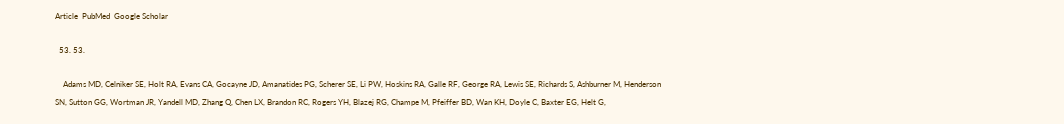Article  PubMed  Google Scholar

  53. 53.

    Adams MD, Celniker SE, Holt RA, Evans CA, Gocayne JD, Amanatides PG, Scherer SE, Li PW, Hoskins RA, Galle RF, George RA, Lewis SE, Richards S, Ashburner M, Henderson SN, Sutton GG, Wortman JR, Yandell MD, Zhang Q, Chen LX, Brandon RC, Rogers YH, Blazej RG, Champe M, Pfeiffer BD, Wan KH, Doyle C, Baxter EG, Helt G,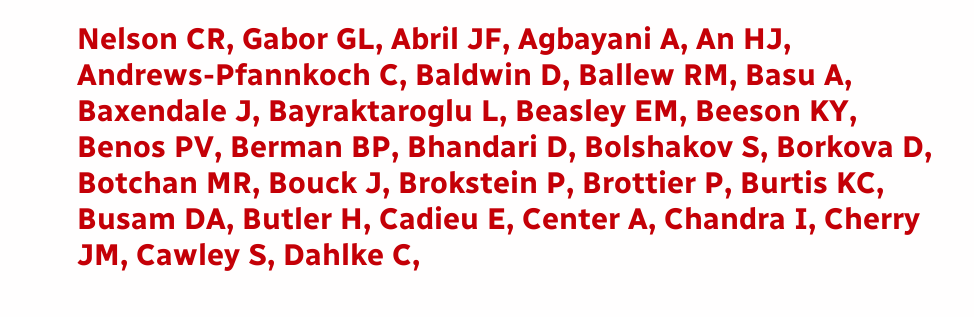Nelson CR, Gabor GL, Abril JF, Agbayani A, An HJ, Andrews-Pfannkoch C, Baldwin D, Ballew RM, Basu A, Baxendale J, Bayraktaroglu L, Beasley EM, Beeson KY, Benos PV, Berman BP, Bhandari D, Bolshakov S, Borkova D, Botchan MR, Bouck J, Brokstein P, Brottier P, Burtis KC, Busam DA, Butler H, Cadieu E, Center A, Chandra I, Cherry JM, Cawley S, Dahlke C,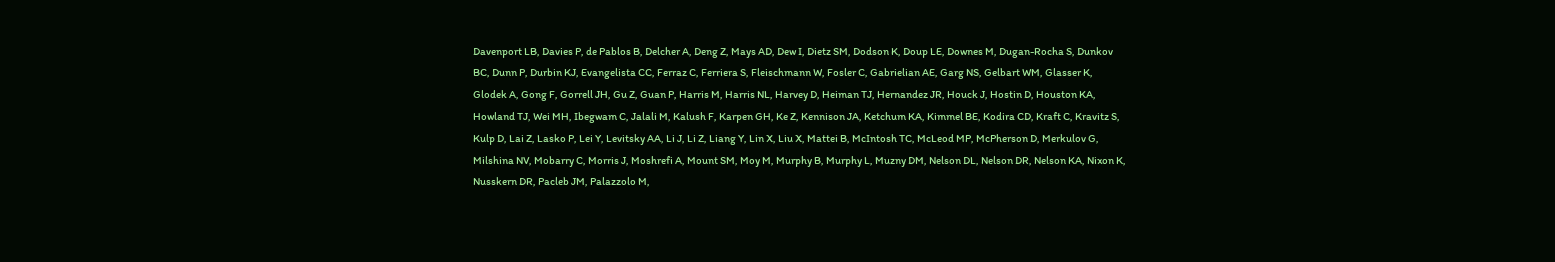Davenport LB, Davies P, de Pablos B, Delcher A, Deng Z, Mays AD, Dew I, Dietz SM, Dodson K, Doup LE, Downes M, Dugan-Rocha S, Dunkov BC, Dunn P, Durbin KJ, Evangelista CC, Ferraz C, Ferriera S, Fleischmann W, Fosler C, Gabrielian AE, Garg NS, Gelbart WM, Glasser K, Glodek A, Gong F, Gorrell JH, Gu Z, Guan P, Harris M, Harris NL, Harvey D, Heiman TJ, Hernandez JR, Houck J, Hostin D, Houston KA, Howland TJ, Wei MH, Ibegwam C, Jalali M, Kalush F, Karpen GH, Ke Z, Kennison JA, Ketchum KA, Kimmel BE, Kodira CD, Kraft C, Kravitz S, Kulp D, Lai Z, Lasko P, Lei Y, Levitsky AA, Li J, Li Z, Liang Y, Lin X, Liu X, Mattei B, McIntosh TC, McLeod MP, McPherson D, Merkulov G, Milshina NV, Mobarry C, Morris J, Moshrefi A, Mount SM, Moy M, Murphy B, Murphy L, Muzny DM, Nelson DL, Nelson DR, Nelson KA, Nixon K, Nusskern DR, Pacleb JM, Palazzolo M,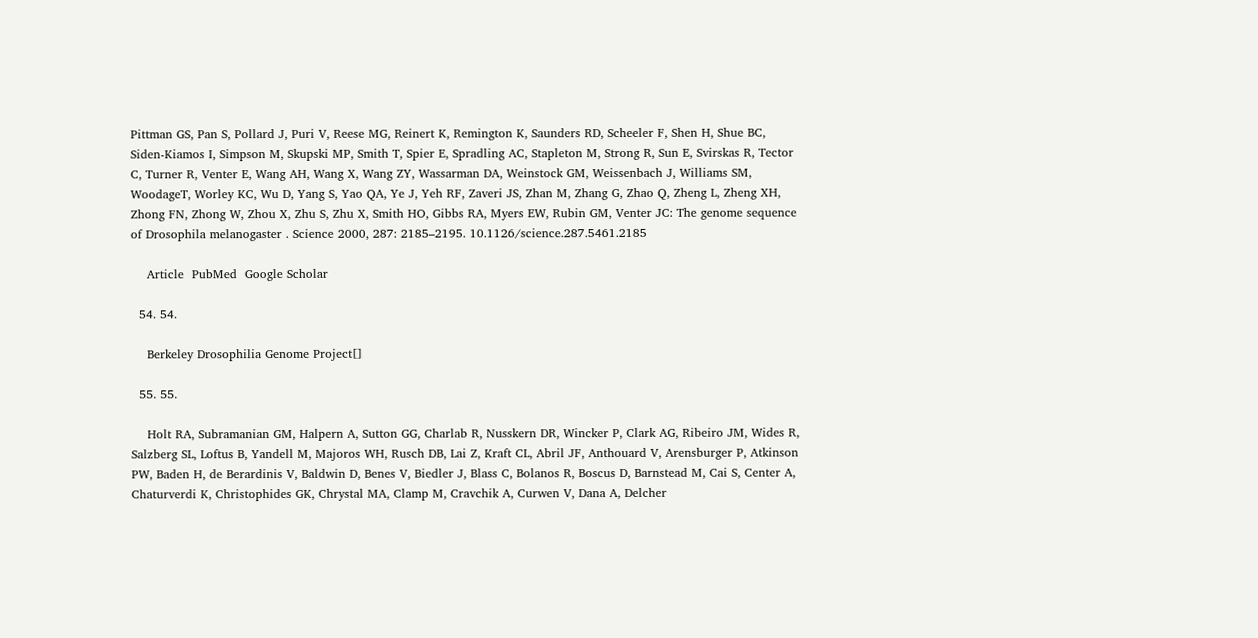Pittman GS, Pan S, Pollard J, Puri V, Reese MG, Reinert K, Remington K, Saunders RD, Scheeler F, Shen H, Shue BC, Siden-Kiamos I, Simpson M, Skupski MP, Smith T, Spier E, Spradling AC, Stapleton M, Strong R, Sun E, Svirskas R, Tector C, Turner R, Venter E, Wang AH, Wang X, Wang ZY, Wassarman DA, Weinstock GM, Weissenbach J, Williams SM, WoodageT, Worley KC, Wu D, Yang S, Yao QA, Ye J, Yeh RF, Zaveri JS, Zhan M, Zhang G, Zhao Q, Zheng L, Zheng XH, Zhong FN, Zhong W, Zhou X, Zhu S, Zhu X, Smith HO, Gibbs RA, Myers EW, Rubin GM, Venter JC: The genome sequence of Drosophila melanogaster . Science 2000, 287: 2185–2195. 10.1126/science.287.5461.2185

    Article  PubMed  Google Scholar

  54. 54.

    Berkeley Drosophilia Genome Project[]

  55. 55.

    Holt RA, Subramanian GM, Halpern A, Sutton GG, Charlab R, Nusskern DR, Wincker P, Clark AG, Ribeiro JM, Wides R, Salzberg SL, Loftus B, Yandell M, Majoros WH, Rusch DB, Lai Z, Kraft CL, Abril JF, Anthouard V, Arensburger P, Atkinson PW, Baden H, de Berardinis V, Baldwin D, Benes V, Biedler J, Blass C, Bolanos R, Boscus D, Barnstead M, Cai S, Center A, Chaturverdi K, Christophides GK, Chrystal MA, Clamp M, Cravchik A, Curwen V, Dana A, Delcher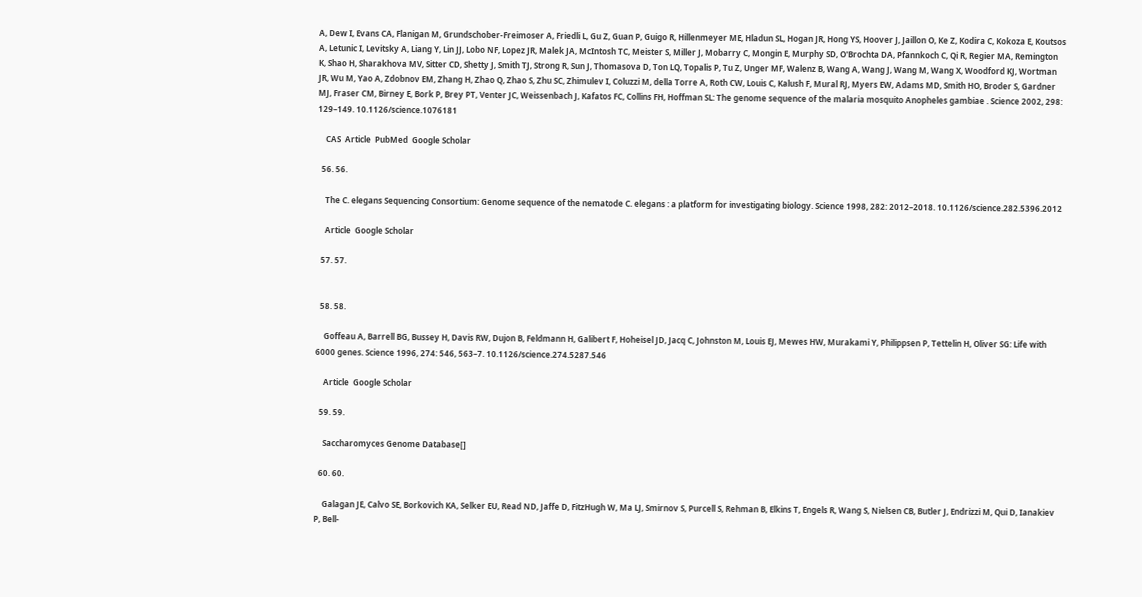A, Dew I, Evans CA, Flanigan M, Grundschober-Freimoser A, Friedli L, Gu Z, Guan P, Guigo R, Hillenmeyer ME, Hladun SL, Hogan JR, Hong YS, Hoover J, Jaillon O, Ke Z, Kodira C, Kokoza E, Koutsos A, Letunic I, Levitsky A, Liang Y, Lin JJ, Lobo NF, Lopez JR, Malek JA, McIntosh TC, Meister S, Miller J, Mobarry C, Mongin E, Murphy SD, O'Brochta DA, Pfannkoch C, Qi R, Regier MA, Remington K, Shao H, Sharakhova MV, Sitter CD, Shetty J, Smith TJ, Strong R, Sun J, Thomasova D, Ton LQ, Topalis P, Tu Z, Unger MF, Walenz B, Wang A, Wang J, Wang M, Wang X, Woodford KJ, Wortman JR, Wu M, Yao A, Zdobnov EM, Zhang H, Zhao Q, Zhao S, Zhu SC, Zhimulev I, Coluzzi M, della Torre A, Roth CW, Louis C, Kalush F, Mural RJ, Myers EW, Adams MD, Smith HO, Broder S, Gardner MJ, Fraser CM, Birney E, Bork P, Brey PT, Venter JC, Weissenbach J, Kafatos FC, Collins FH, Hoffman SL: The genome sequence of the malaria mosquito Anopheles gambiae . Science 2002, 298: 129–149. 10.1126/science.1076181

    CAS  Article  PubMed  Google Scholar

  56. 56.

    The C. elegans Sequencing Consortium: Genome sequence of the nematode C. elegans : a platform for investigating biology. Science 1998, 282: 2012–2018. 10.1126/science.282.5396.2012

    Article  Google Scholar

  57. 57.


  58. 58.

    Goffeau A, Barrell BG, Bussey H, Davis RW, Dujon B, Feldmann H, Galibert F, Hoheisel JD, Jacq C, Johnston M, Louis EJ, Mewes HW, Murakami Y, Philippsen P, Tettelin H, Oliver SG: Life with 6000 genes. Science 1996, 274: 546, 563–7. 10.1126/science.274.5287.546

    Article  Google Scholar

  59. 59.

    Saccharomyces Genome Database[]

  60. 60.

    Galagan JE, Calvo SE, Borkovich KA, Selker EU, Read ND, Jaffe D, FitzHugh W, Ma LJ, Smirnov S, Purcell S, Rehman B, Elkins T, Engels R, Wang S, Nielsen CB, Butler J, Endrizzi M, Qui D, Ianakiev P, Bell-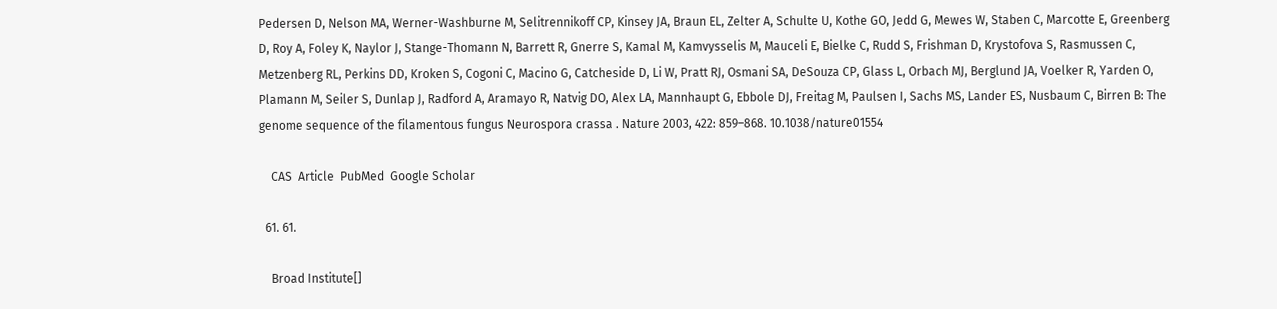Pedersen D, Nelson MA, Werner-Washburne M, Selitrennikoff CP, Kinsey JA, Braun EL, Zelter A, Schulte U, Kothe GO, Jedd G, Mewes W, Staben C, Marcotte E, Greenberg D, Roy A, Foley K, Naylor J, Stange-Thomann N, Barrett R, Gnerre S, Kamal M, Kamvysselis M, Mauceli E, Bielke C, Rudd S, Frishman D, Krystofova S, Rasmussen C, Metzenberg RL, Perkins DD, Kroken S, Cogoni C, Macino G, Catcheside D, Li W, Pratt RJ, Osmani SA, DeSouza CP, Glass L, Orbach MJ, Berglund JA, Voelker R, Yarden O, Plamann M, Seiler S, Dunlap J, Radford A, Aramayo R, Natvig DO, Alex LA, Mannhaupt G, Ebbole DJ, Freitag M, Paulsen I, Sachs MS, Lander ES, Nusbaum C, Birren B: The genome sequence of the filamentous fungus Neurospora crassa . Nature 2003, 422: 859–868. 10.1038/nature01554

    CAS  Article  PubMed  Google Scholar

  61. 61.

    Broad Institute[]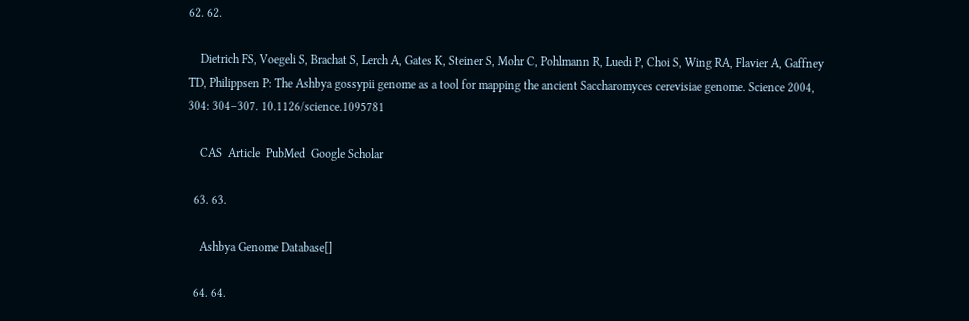62. 62.

    Dietrich FS, Voegeli S, Brachat S, Lerch A, Gates K, Steiner S, Mohr C, Pohlmann R, Luedi P, Choi S, Wing RA, Flavier A, Gaffney TD, Philippsen P: The Ashbya gossypii genome as a tool for mapping the ancient Saccharomyces cerevisiae genome. Science 2004, 304: 304–307. 10.1126/science.1095781

    CAS  Article  PubMed  Google Scholar

  63. 63.

    Ashbya Genome Database[]

  64. 64.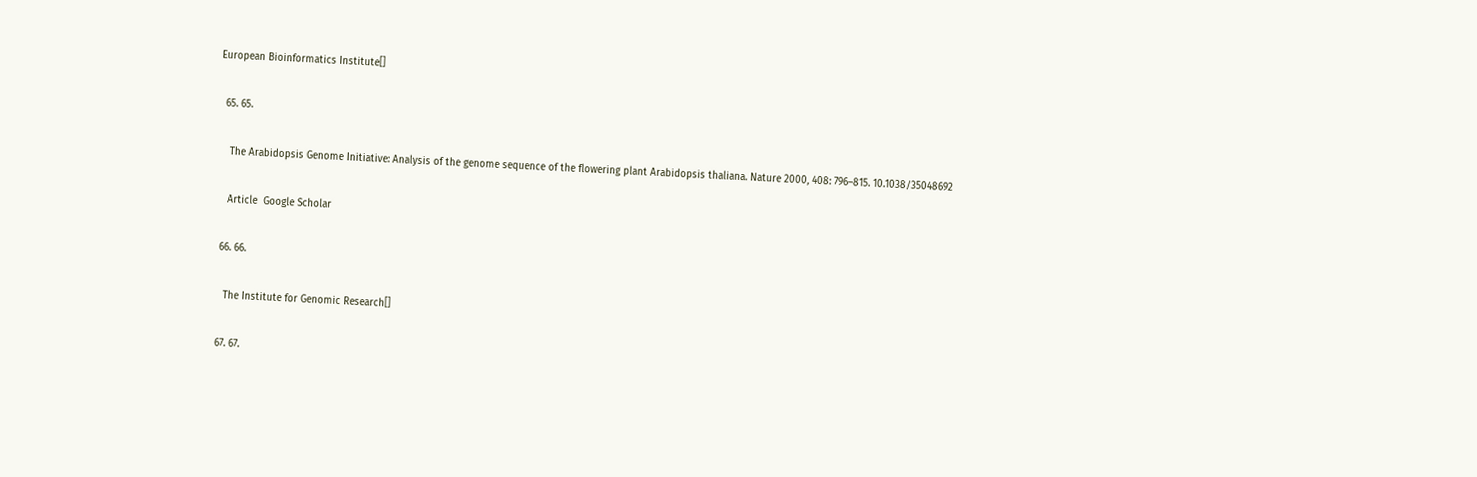European Bioinformatics Institute[]

  65. 65.

    The Arabidopsis Genome Initiative: Analysis of the genome sequence of the flowering plant Arabidopsis thaliana. Nature 2000, 408: 796–815. 10.1038/35048692

    Article  Google Scholar

  66. 66.

    The Institute for Genomic Research[]

  67. 67.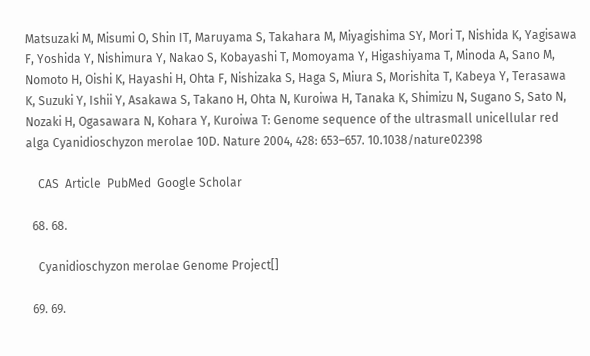Matsuzaki M, Misumi O, Shin IT, Maruyama S, Takahara M, Miyagishima SY, Mori T, Nishida K, Yagisawa F, Yoshida Y, Nishimura Y, Nakao S, Kobayashi T, Momoyama Y, Higashiyama T, Minoda A, Sano M, Nomoto H, Oishi K, Hayashi H, Ohta F, Nishizaka S, Haga S, Miura S, Morishita T, Kabeya Y, Terasawa K, Suzuki Y, Ishii Y, Asakawa S, Takano H, Ohta N, Kuroiwa H, Tanaka K, Shimizu N, Sugano S, Sato N, Nozaki H, Ogasawara N, Kohara Y, Kuroiwa T: Genome sequence of the ultrasmall unicellular red alga Cyanidioschyzon merolae 10D. Nature 2004, 428: 653–657. 10.1038/nature02398

    CAS  Article  PubMed  Google Scholar

  68. 68.

    Cyanidioschyzon merolae Genome Project[]

  69. 69.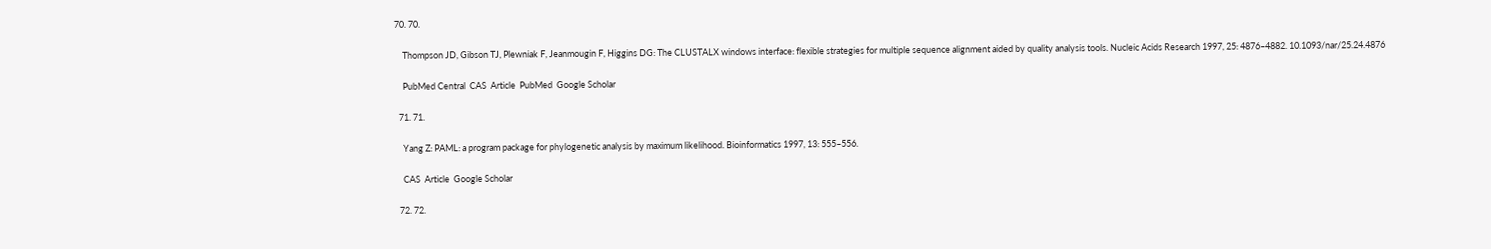70. 70.

    Thompson JD, Gibson TJ, Plewniak F, Jeanmougin F, Higgins DG: The CLUSTALX windows interface: flexible strategies for multiple sequence alignment aided by quality analysis tools. Nucleic Acids Research 1997, 25: 4876–4882. 10.1093/nar/25.24.4876

    PubMed Central  CAS  Article  PubMed  Google Scholar

  71. 71.

    Yang Z: PAML: a program package for phylogenetic analysis by maximum likelihood. Bioinformatics 1997, 13: 555–556.

    CAS  Article  Google Scholar

  72. 72.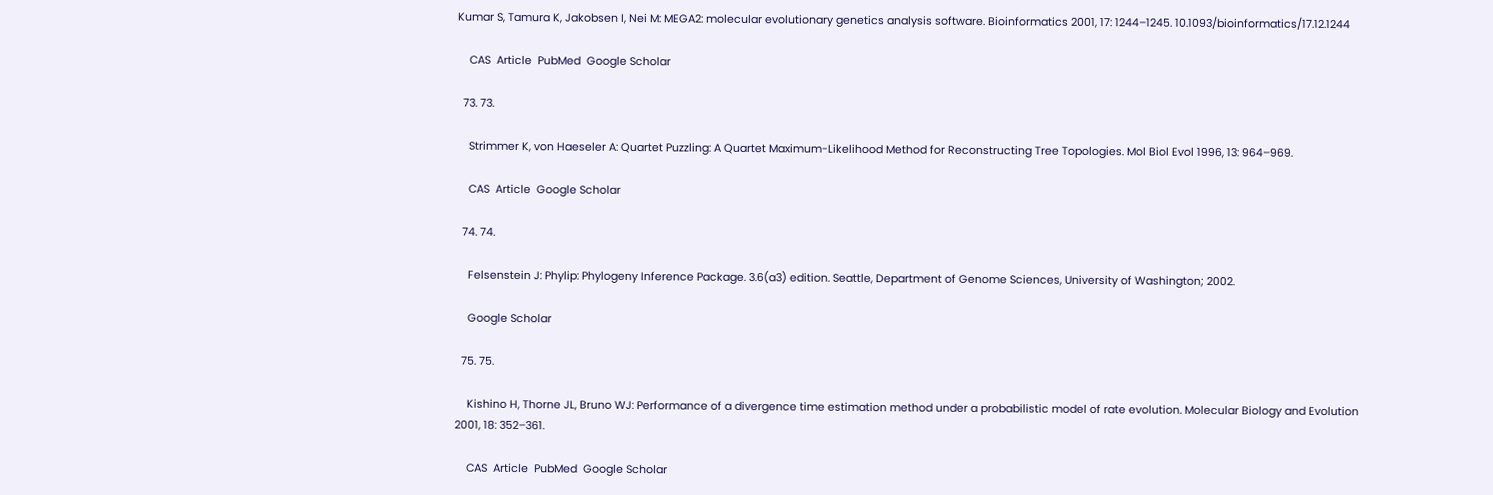Kumar S, Tamura K, Jakobsen I, Nei M: MEGA2: molecular evolutionary genetics analysis software. Bioinformatics 2001, 17: 1244–1245. 10.1093/bioinformatics/17.12.1244

    CAS  Article  PubMed  Google Scholar

  73. 73.

    Strimmer K, von Haeseler A: Quartet Puzzling: A Quartet Maximum-Likelihood Method for Reconstructing Tree Topologies. Mol Biol Evol 1996, 13: 964–969.

    CAS  Article  Google Scholar

  74. 74.

    Felsenstein J: Phylip: Phylogeny Inference Package. 3.6(a3) edition. Seattle, Department of Genome Sciences, University of Washington; 2002.

    Google Scholar

  75. 75.

    Kishino H, Thorne JL, Bruno WJ: Performance of a divergence time estimation method under a probabilistic model of rate evolution. Molecular Biology and Evolution 2001, 18: 352–361.

    CAS  Article  PubMed  Google Scholar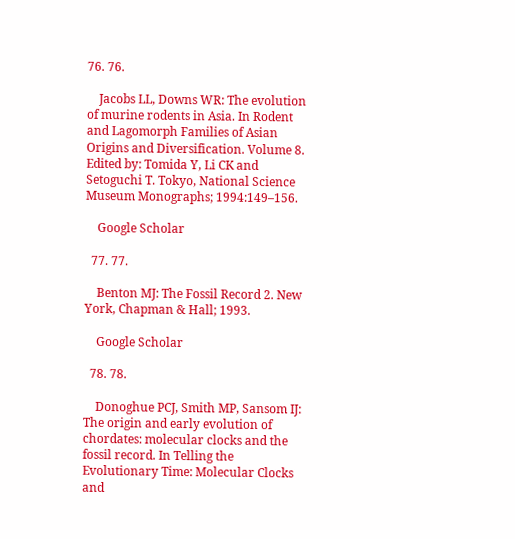76. 76.

    Jacobs LL, Downs WR: The evolution of murine rodents in Asia. In Rodent and Lagomorph Families of Asian Origins and Diversification. Volume 8. Edited by: Tomida Y, Li CK and Setoguchi T. Tokyo, National Science Museum Monographs; 1994:149–156.

    Google Scholar

  77. 77.

    Benton MJ: The Fossil Record 2. New York, Chapman & Hall; 1993.

    Google Scholar

  78. 78.

    Donoghue PCJ, Smith MP, Sansom IJ: The origin and early evolution of chordates: molecular clocks and the fossil record. In Telling the Evolutionary Time: Molecular Clocks and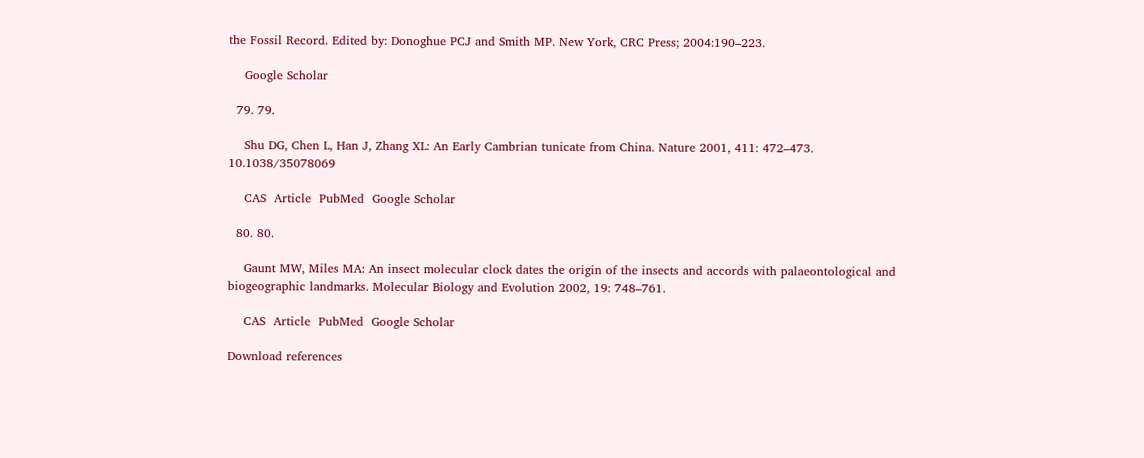the Fossil Record. Edited by: Donoghue PCJ and Smith MP. New York, CRC Press; 2004:190–223.

    Google Scholar

  79. 79.

    Shu DG, Chen L, Han J, Zhang XL: An Early Cambrian tunicate from China. Nature 2001, 411: 472–473. 10.1038/35078069

    CAS  Article  PubMed  Google Scholar

  80. 80.

    Gaunt MW, Miles MA: An insect molecular clock dates the origin of the insects and accords with palaeontological and biogeographic landmarks. Molecular Biology and Evolution 2002, 19: 748–761.

    CAS  Article  PubMed  Google Scholar

Download references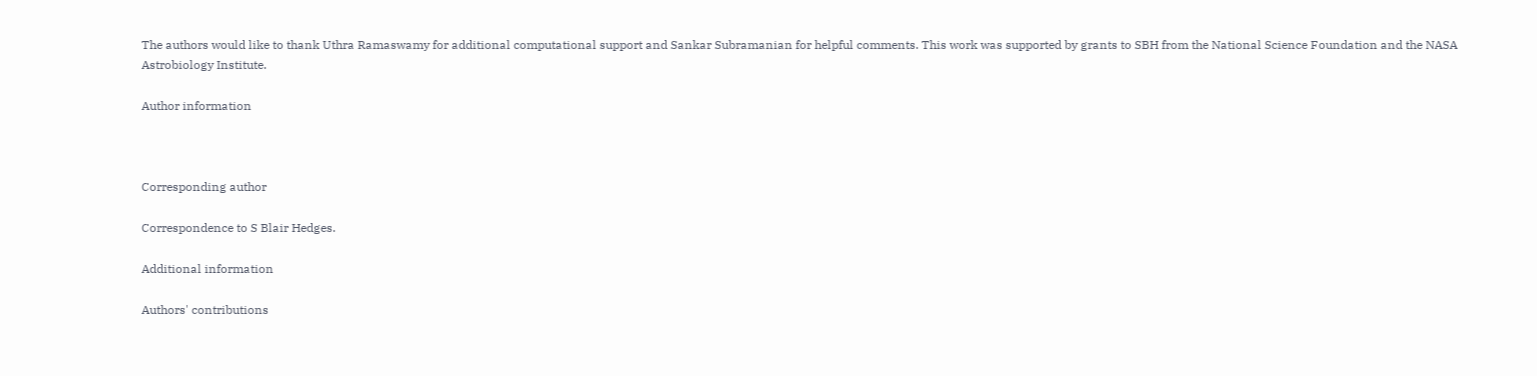The authors would like to thank Uthra Ramaswamy for additional computational support and Sankar Subramanian for helpful comments. This work was supported by grants to SBH from the National Science Foundation and the NASA Astrobiology Institute.

Author information



Corresponding author

Correspondence to S Blair Hedges.

Additional information

Authors' contributions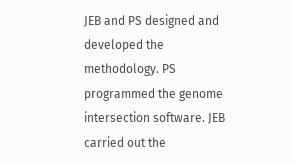JEB and PS designed and developed the methodology. PS programmed the genome intersection software. JEB carried out the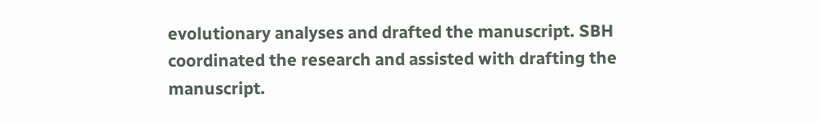evolutionary analyses and drafted the manuscript. SBH coordinated the research and assisted with drafting the manuscript.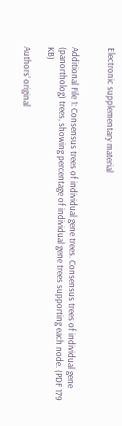Electronic supplementary material


Additional File 1: Consensus trees of individual gene trees. Consensus trees of individual gene (panortholog) trees, showing percentage of individual gene trees supporting each node. (PDF 179 KB)

Authors’ original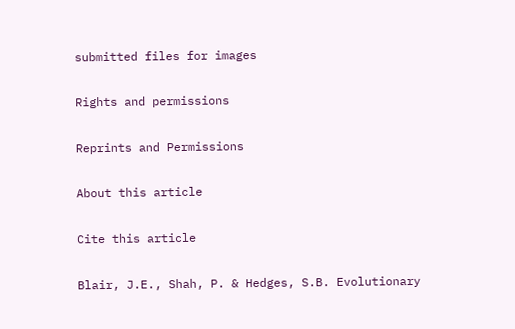submitted files for images

Rights and permissions

Reprints and Permissions

About this article

Cite this article

Blair, J.E., Shah, P. & Hedges, S.B. Evolutionary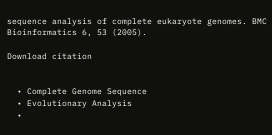sequence analysis of complete eukaryote genomes. BMC Bioinformatics 6, 53 (2005).

Download citation


  • Complete Genome Sequence
  • Evolutionary Analysis
  •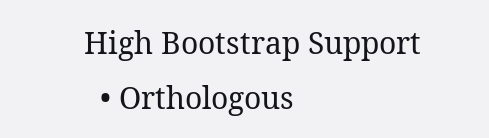High Bootstrap Support
  • Orthologous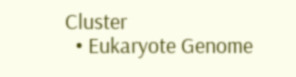Cluster
  • Eukaryote Genome